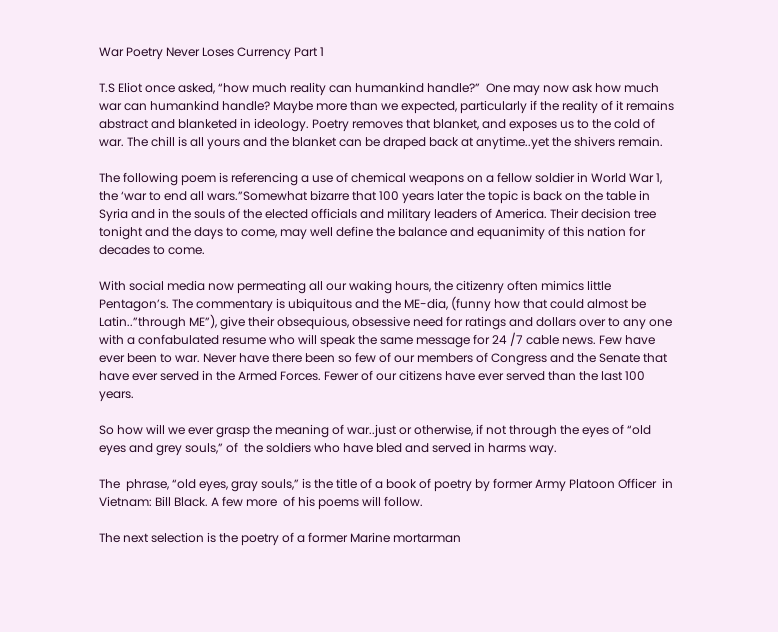War Poetry Never Loses Currency Part 1

T.S Eliot once asked, “how much reality can humankind handle?”  One may now ask how much war can humankind handle? Maybe more than we expected, particularly if the reality of it remains abstract and blanketed in ideology. Poetry removes that blanket, and exposes us to the cold of war. The chill is all yours and the blanket can be draped back at anytime..yet the shivers remain.

The following poem is referencing a use of chemical weapons on a fellow soldier in World War 1, the ‘war to end all wars.”Somewhat bizarre that 100 years later the topic is back on the table in Syria and in the souls of the elected officials and military leaders of America. Their decision tree tonight and the days to come, may well define the balance and equanimity of this nation for decades to come.

With social media now permeating all our waking hours, the citizenry often mimics little Pentagon’s. The commentary is ubiquitous and the ME-dia, (funny how that could almost be Latin..”through ME”), give their obsequious, obsessive need for ratings and dollars over to any one with a confabulated resume who will speak the same message for 24 /7 cable news. Few have ever been to war. Never have there been so few of our members of Congress and the Senate that  have ever served in the Armed Forces. Fewer of our citizens have ever served than the last 100 years.

So how will we ever grasp the meaning of war..just or otherwise, if not through the eyes of “old eyes and grey souls,” of  the soldiers who have bled and served in harms way.

The  phrase, “old eyes, gray souls,” is the title of a book of poetry by former Army Platoon Officer  in Vietnam: Bill Black. A few more  of his poems will follow.

The next selection is the poetry of a former Marine mortarman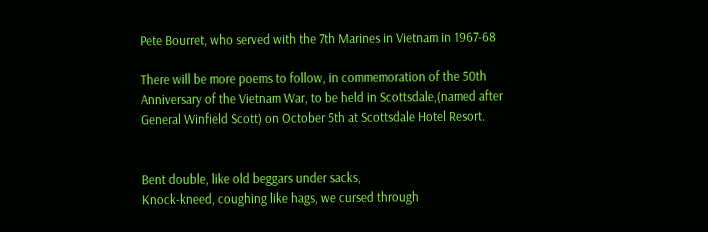Pete Bourret, who served with the 7th Marines in Vietnam in 1967-68

There will be more poems to follow, in commemoration of the 50th Anniversary of the Vietnam War, to be held in Scottsdale,(named after General Winfield Scott) on October 5th at Scottsdale Hotel Resort.


Bent double, like old beggars under sacks,
Knock-kneed, coughing like hags, we cursed through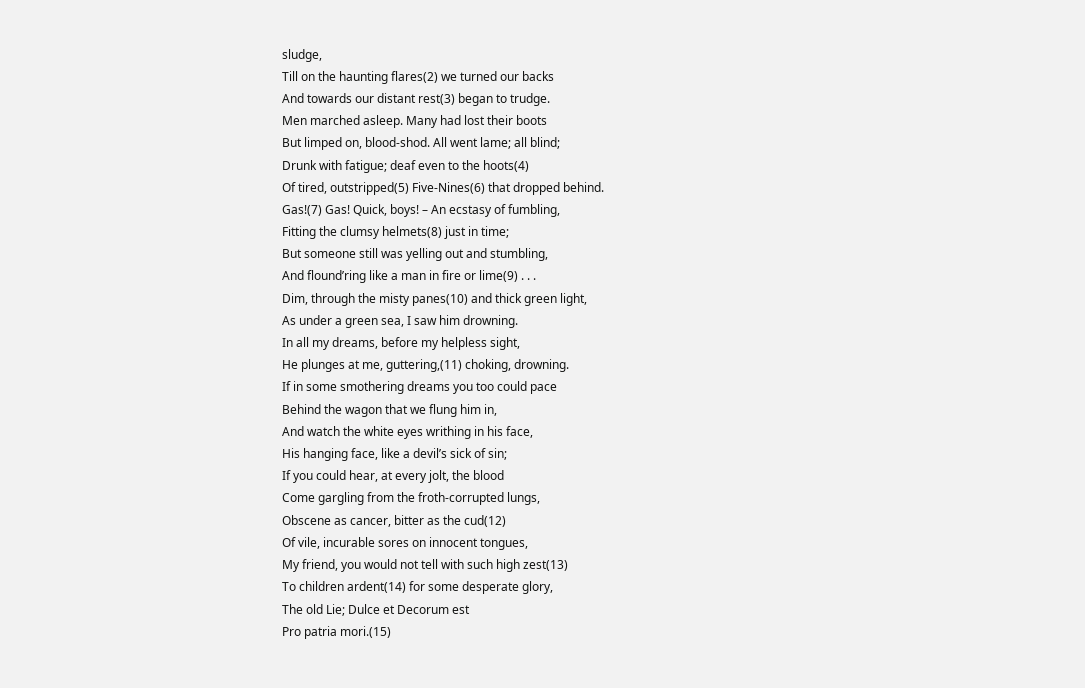sludge,
Till on the haunting flares(2) we turned our backs
And towards our distant rest(3) began to trudge.
Men marched asleep. Many had lost their boots
But limped on, blood-shod. All went lame; all blind;
Drunk with fatigue; deaf even to the hoots(4)
Of tired, outstripped(5) Five-Nines(6) that dropped behind.
Gas!(7) Gas! Quick, boys! – An ecstasy of fumbling,
Fitting the clumsy helmets(8) just in time;
But someone still was yelling out and stumbling,
And flound’ring like a man in fire or lime(9) . . .
Dim, through the misty panes(10) and thick green light,
As under a green sea, I saw him drowning.
In all my dreams, before my helpless sight,
He plunges at me, guttering,(11) choking, drowning.
If in some smothering dreams you too could pace
Behind the wagon that we flung him in,
And watch the white eyes writhing in his face,
His hanging face, like a devil’s sick of sin;
If you could hear, at every jolt, the blood
Come gargling from the froth-corrupted lungs,
Obscene as cancer, bitter as the cud(12)
Of vile, incurable sores on innocent tongues,
My friend, you would not tell with such high zest(13)
To children ardent(14) for some desperate glory,
The old Lie; Dulce et Decorum est
Pro patria mori.(15)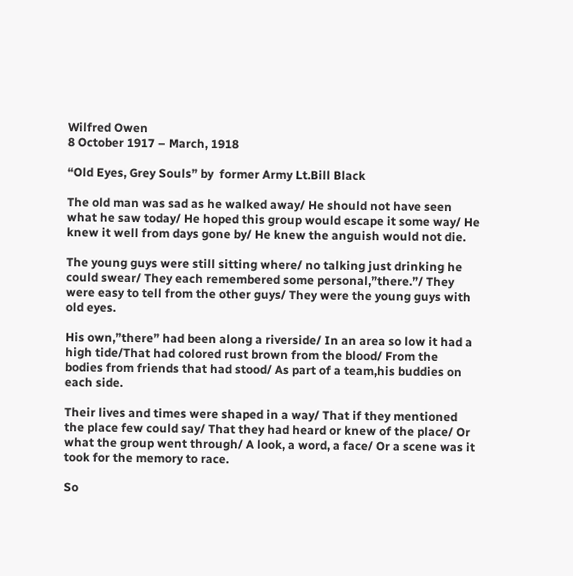Wilfred Owen
8 October 1917 – March, 1918

“Old Eyes, Grey Souls” by  former Army Lt.Bill Black

The old man was sad as he walked away/ He should not have seen what he saw today/ He hoped this group would escape it some way/ He knew it well from days gone by/ He knew the anguish would not die.

The young guys were still sitting where/ no talking just drinking he could swear/ They each remembered some personal,”there.”/ They were easy to tell from the other guys/ They were the young guys with old eyes.

His own,”there” had been along a riverside/ In an area so low it had a high tide/That had colored rust brown from the blood/ From the bodies from friends that had stood/ As part of a team,his buddies on each side.

Their lives and times were shaped in a way/ That if they mentioned the place few could say/ That they had heard or knew of the place/ Or what the group went through/ A look, a word, a face/ Or a scene was it took for the memory to race.

So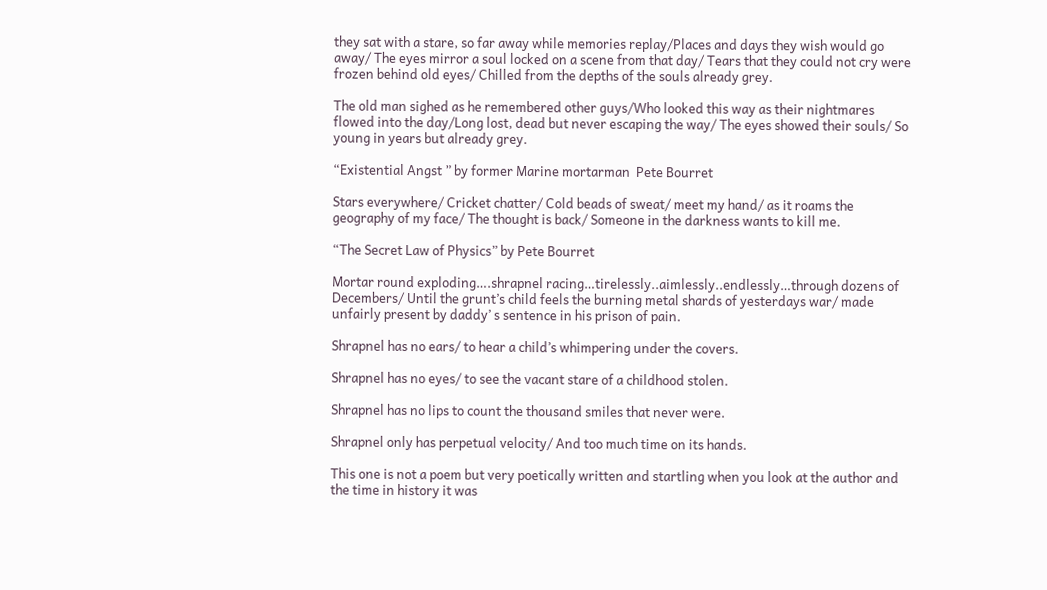they sat with a stare, so far away while memories replay/Places and days they wish would go away/ The eyes mirror a soul locked on a scene from that day/ Tears that they could not cry were frozen behind old eyes/ Chilled from the depths of the souls already grey.

The old man sighed as he remembered other guys/Who looked this way as their nightmares flowed into the day/Long lost, dead but never escaping the way/ The eyes showed their souls/ So young in years but already grey.

“Existential Angst ” by former Marine mortarman  Pete Bourret

Stars everywhere/ Cricket chatter/ Cold beads of sweat/ meet my hand/ as it roams the geography of my face/ The thought is back/ Someone in the darkness wants to kill me.

“The Secret Law of Physics” by Pete Bourret

Mortar round exploding….shrapnel racing…tirelessly..aimlessly..endlessly…through dozens of  Decembers/ Until the grunt’s child feels the burning metal shards of yesterdays war/ made unfairly present by daddy’ s sentence in his prison of pain.

Shrapnel has no ears/ to hear a child’s whimpering under the covers.

Shrapnel has no eyes/ to see the vacant stare of a childhood stolen.

Shrapnel has no lips to count the thousand smiles that never were.

Shrapnel only has perpetual velocity/ And too much time on its hands.

This one is not a poem but very poetically written and startling when you look at the author and the time in history it was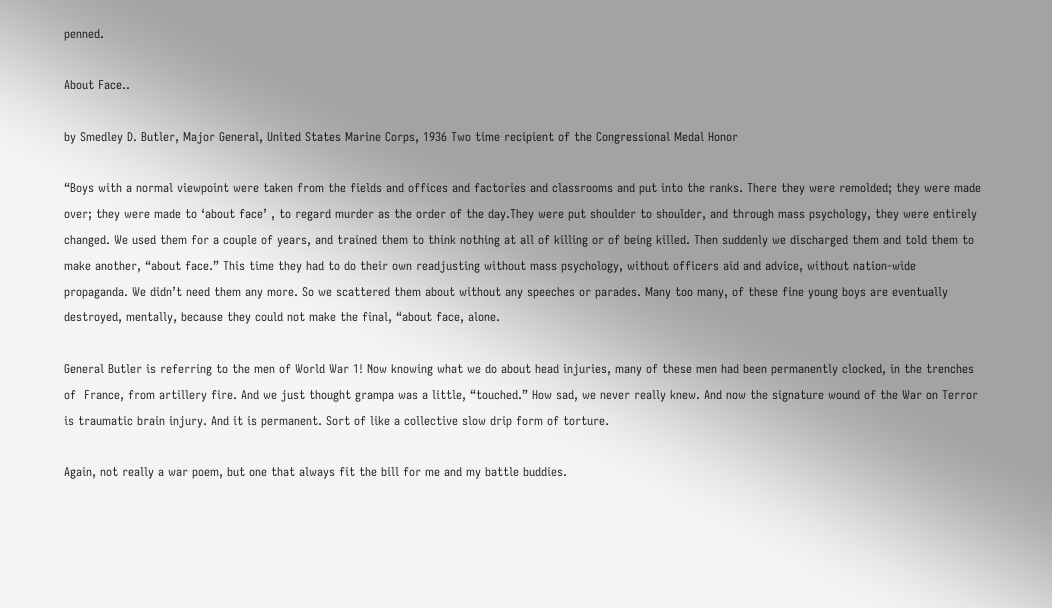penned.

About Face..

by Smedley D. Butler, Major General, United States Marine Corps, 1936 Two time recipient of the Congressional Medal Honor

“Boys with a normal viewpoint were taken from the fields and offices and factories and classrooms and put into the ranks. There they were remolded; they were made over; they were made to ‘about face’ , to regard murder as the order of the day.They were put shoulder to shoulder, and through mass psychology, they were entirely changed. We used them for a couple of years, and trained them to think nothing at all of killing or of being killed. Then suddenly we discharged them and told them to make another, “about face.” This time they had to do their own readjusting without mass psychology, without officers aid and advice, without nation-wide propaganda. We didn’t need them any more. So we scattered them about without any speeches or parades. Many too many, of these fine young boys are eventually destroyed, mentally, because they could not make the final, “about face, alone.

General Butler is referring to the men of World War 1! Now knowing what we do about head injuries, many of these men had been permanently clocked, in the trenches of  France, from artillery fire. And we just thought grampa was a little, “touched.” How sad, we never really knew. And now the signature wound of the War on Terror is traumatic brain injury. And it is permanent. Sort of like a collective slow drip form of torture.

Again, not really a war poem, but one that always fit the bill for me and my battle buddies.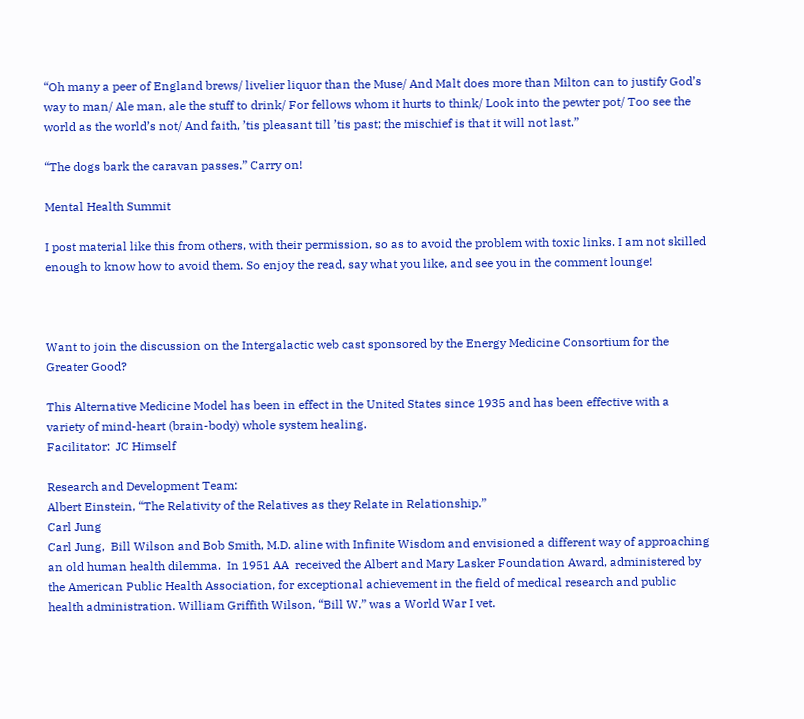“Oh many a peer of England brews/ livelier liquor than the Muse/ And Malt does more than Milton can to justify God’s way to man/ Ale man, ale the stuff to drink/ For fellows whom it hurts to think/ Look into the pewter pot/ Too see the world as the world’s not/ And faith, ’tis pleasant till ’tis past; the mischief is that it will not last.”

“The dogs bark the caravan passes.” Carry on!

Mental Health Summit

I post material like this from others, with their permission, so as to avoid the problem with toxic links. I am not skilled enough to know how to avoid them. So enjoy the read, say what you like, and see you in the comment lounge!



Want to join the discussion on the Intergalactic web cast sponsored by the Energy Medicine Consortium for the Greater Good?

This Alternative Medicine Model has been in effect in the United States since 1935 and has been effective with a variety of mind-heart (brain-body) whole system healing.
Facilitator:  JC Himself

Research and Development Team:
Albert Einstein, “The Relativity of the Relatives as they Relate in Relationship.”
Carl Jung
Carl Jung,  Bill Wilson and Bob Smith, M.D. aline with Infinite Wisdom and envisioned a different way of approaching an old human health dilemma.  In 1951 AA  received the Albert and Mary Lasker Foundation Award, administered by the American Public Health Association, for exceptional achievement in the field of medical research and public health administration. William Griffith Wilson, “Bill W.” was a World War I vet.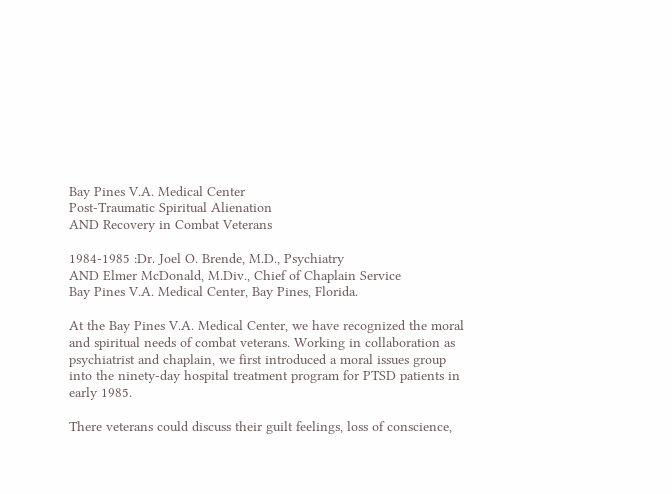Bay Pines V.A. Medical Center
Post-Traumatic Spiritual Alienation
AND Recovery in Combat Veterans

1984-1985 :Dr. Joel O. Brende, M.D., Psychiatry
AND Elmer McDonald, M.Div., Chief of Chaplain Service
Bay Pines V.A. Medical Center, Bay Pines, Florida.

At the Bay Pines V.A. Medical Center, we have recognized the moral and spiritual needs of combat veterans. Working in collaboration as psychiatrist and chaplain, we first introduced a moral issues group into the ninety-day hospital treatment program for PTSD patients in early 1985.

There veterans could discuss their guilt feelings, loss of conscience,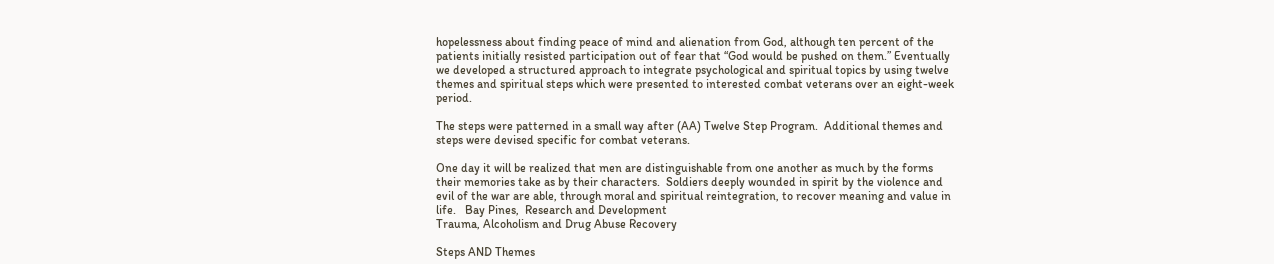hopelessness about finding peace of mind and alienation from God, although ten percent of the patients initially resisted participation out of fear that “God would be pushed on them.” Eventually we developed a structured approach to integrate psychological and spiritual topics by using twelve themes and spiritual steps which were presented to interested combat veterans over an eight-week period.

The steps were patterned in a small way after (AA) Twelve Step Program.  Additional themes and steps were devised specific for combat veterans.

One day it will be realized that men are distinguishable from one another as much by the forms their memories take as by their characters.  Soldiers deeply wounded in spirit by the violence and evil of the war are able, through moral and spiritual reintegration, to recover meaning and value in life.   Bay Pines,  Research and Development
Trauma, Alcoholism and Drug Abuse Recovery

Steps AND Themes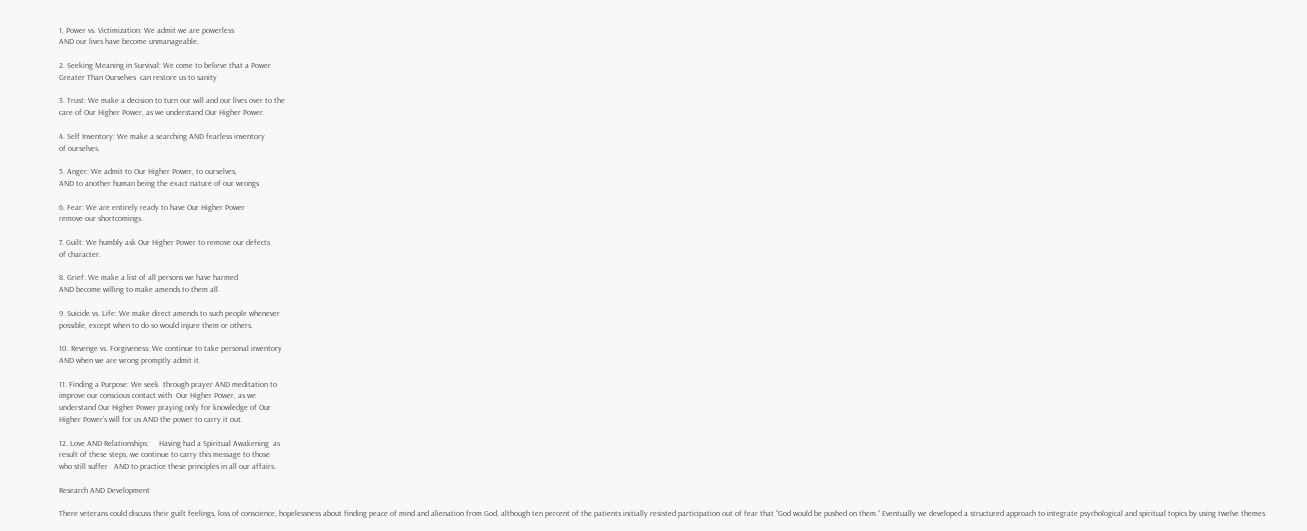1. Power vs. Victimization: We admit we are powerless
AND our lives have become unmanageable.

2. Seeking Meaning in Survival: We come to believe that a Power
Greater Than Ourselves  can restore us to sanity

3. Trust: We make a decision to turn our will and our lives over to the
care of Our Higher Power, as we understand Our Higher Power.

4. Self Inventory: We make a searching AND fearless inventory
of ourselves.

5. Anger: We admit to Our Higher Power, to ourselves,
AND to another human being the exact nature of our wrongs

6. Fear: We are entirely ready to have Our Higher Power
remove our shortcomings.

7. Guilt: We humbly ask Our Higher Power to remove our defects
of character.

8. Grief: We make a list of all persons we have harmed
AND become willing to make amends to them all.

9. Suicide vs. Life: We make direct amends to such people whenever
possible, except when to do so would injure them or others.

10. Revenge vs. Forgiveness: We continue to take personal inventory
AND when we are wrong promptly admit it.

11. Finding a Purpose: We seek  through prayer AND meditation to
improve our conscious contact with  Our Higher Power, as we
understand Our Higher Power praying only for knowledge of Our
Higher Power’s will for us AND the power to carry it out.

12. Love AND Relationships:     Having had a Spiritual Awakening  as
result of these steps, we continue to carry this message to those
who still suffer   AND to practice these principles in all our affairs.

Research AND Development

There veterans could discuss their guilt feelings, loss of conscience, hopelessness about finding peace of mind and alienation from God, although ten percent of the patients initially resisted participation out of fear that “God would be pushed on them.” Eventually we developed a structured approach to integrate psychological and spiritual topics by using twelve themes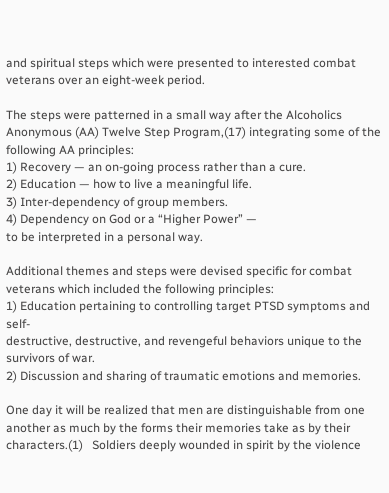and spiritual steps which were presented to interested combat veterans over an eight-week period.

The steps were patterned in a small way after the Alcoholics Anonymous (AA) Twelve Step Program,(17) integrating some of the following AA principles:
1) Recovery — an on-going process rather than a cure.
2) Education — how to live a meaningful life.
3) Inter-dependency of group members.
4) Dependency on God or a “Higher Power” —
to be interpreted in a personal way.

Additional themes and steps were devised specific for combat veterans which included the following principles:
1) Education pertaining to controlling target PTSD symptoms and self-
destructive, destructive, and revengeful behaviors unique to the survivors of war.
2) Discussion and sharing of traumatic emotions and memories.

One day it will be realized that men are distinguishable from one another as much by the forms their memories take as by their characters.(1)   Soldiers deeply wounded in spirit by the violence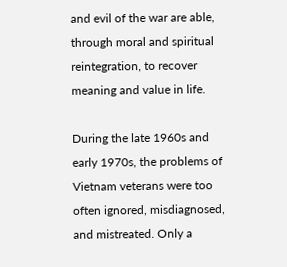and evil of the war are able, through moral and spiritual reintegration, to recover meaning and value in life.

During the late 1960s and early 1970s, the problems of Vietnam veterans were too often ignored, misdiagnosed, and mistreated. Only a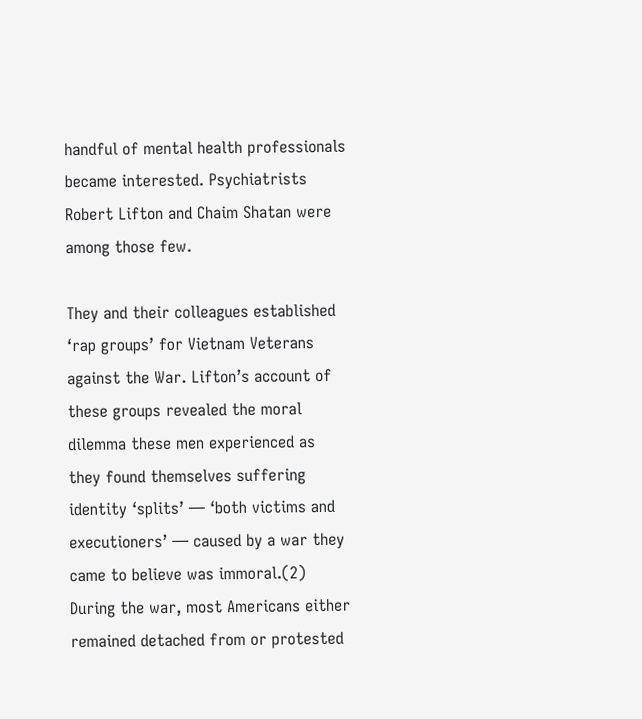handful of mental health professionals became interested. Psychiatrists Robert Lifton and Chaim Shatan were among those few.

They and their colleagues established ‘rap groups’ for Vietnam Veterans against the War. Lifton’s account of these groups revealed the moral dilemma these men experienced as they found themselves suffering identity ‘splits’ — ‘both victims and executioners’ — caused by a war they came to believe was immoral.(2)  During the war, most Americans either remained detached from or protested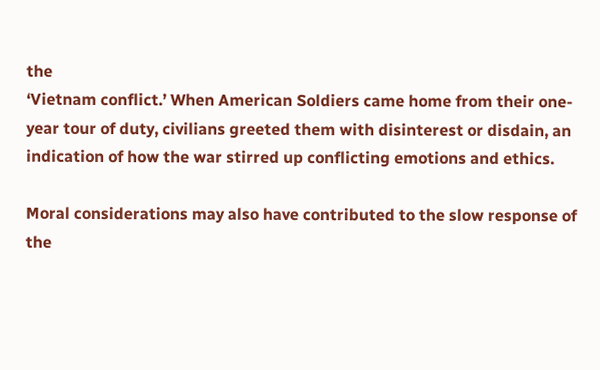the
‘Vietnam conflict.’ When American Soldiers came home from their one-year tour of duty, civilians greeted them with disinterest or disdain, an indication of how the war stirred up conflicting emotions and ethics.

Moral considerations may also have contributed to the slow response of the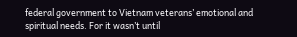federal government to Vietnam veterans’ emotional and spiritual needs. For it wasn’t until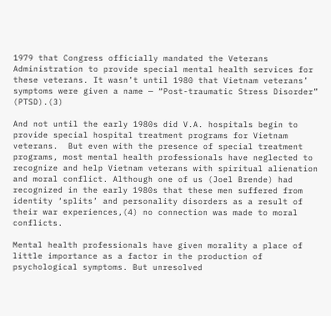1979 that Congress officially mandated the Veterans Administration to provide special mental health services for these veterans. It wasn’t until 1980 that Vietnam veterans’ symptoms were given a name — “Post-traumatic Stress Disorder” (PTSD).(3)

And not until the early 1980s did V.A. hospitals begin to provide special hospital treatment programs for Vietnam veterans.  But even with the presence of special treatment programs, most mental health professionals have neglected to recognize and help Vietnam veterans with spiritual alienation and moral conflict. Although one of us (Joel Brende) had recognized in the early 1980s that these men suffered from identity ‘splits’ and personality disorders as a result of their war experiences,(4) no connection was made to moral conflicts.

Mental health professionals have given morality a place of little importance as a factor in the production of psychological symptoms. But unresolved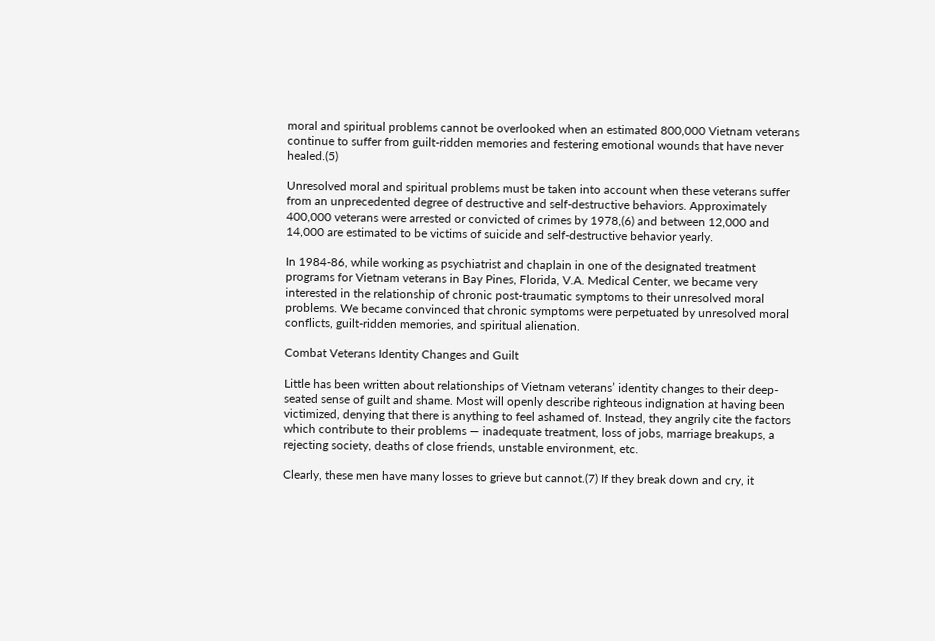moral and spiritual problems cannot be overlooked when an estimated 800,000 Vietnam veterans continue to suffer from guilt-ridden memories and festering emotional wounds that have never healed.(5)

Unresolved moral and spiritual problems must be taken into account when these veterans suffer from an unprecedented degree of destructive and self-destructive behaviors. Approximately 400,000 veterans were arrested or convicted of crimes by 1978,(6) and between 12,000 and 14,000 are estimated to be victims of suicide and self-destructive behavior yearly.

In 1984-86, while working as psychiatrist and chaplain in one of the designated treatment programs for Vietnam veterans in Bay Pines, Florida, V.A. Medical Center, we became very interested in the relationship of chronic post-traumatic symptoms to their unresolved moral problems. We became convinced that chronic symptoms were perpetuated by unresolved moral conflicts, guilt-ridden memories, and spiritual alienation.

Combat Veterans Identity Changes and Guilt

Little has been written about relationships of Vietnam veterans’ identity changes to their deep-seated sense of guilt and shame. Most will openly describe righteous indignation at having been victimized, denying that there is anything to feel ashamed of. Instead, they angrily cite the factors which contribute to their problems — inadequate treatment, loss of jobs, marriage breakups, a rejecting society, deaths of close friends, unstable environment, etc.

Clearly, these men have many losses to grieve but cannot.(7) If they break down and cry, it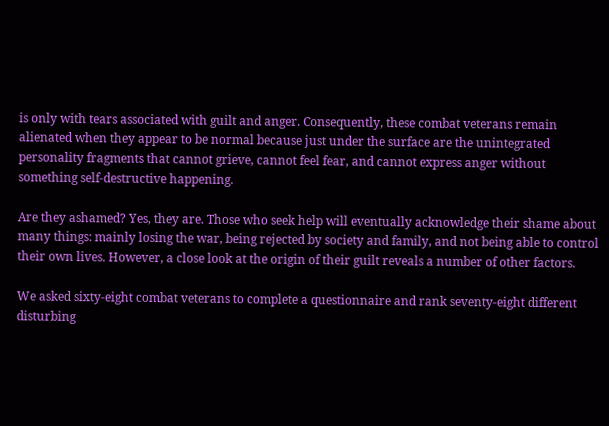is only with tears associated with guilt and anger. Consequently, these combat veterans remain alienated when they appear to be normal because just under the surface are the unintegrated personality fragments that cannot grieve, cannot feel fear, and cannot express anger without something self-destructive happening.

Are they ashamed? Yes, they are. Those who seek help will eventually acknowledge their shame about many things: mainly losing the war, being rejected by society and family, and not being able to control their own lives. However, a close look at the origin of their guilt reveals a number of other factors.

We asked sixty-eight combat veterans to complete a questionnaire and rank seventy-eight different disturbing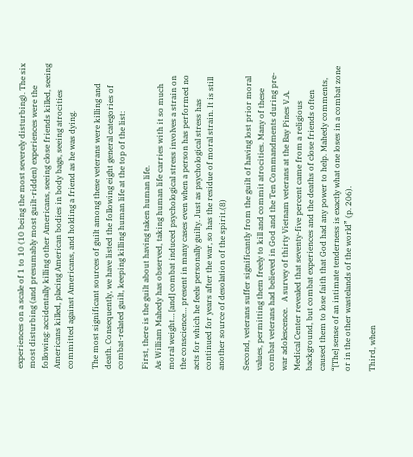experiences on a scale of 1 to 10 (10 being the most severely disturbing). The six most disturbing (and presumably most guilt-ridden) experiences were the following: accidentally killing other Americans, seeing close friends killed, seeing Americans killed, placing American bodies in body bags, seeing atrocities committed against Americans, and holding a friend as he was dying.

The most significant sources of guilt among these veterans were killing and death. Consequently, we have listed the following eight general categories of combat-related guilt, keeping killing human life at the top of the list:

First, there is the guilt about having taken human life.
As William Mahedy has observed, taking human life carries with it so much moral weight… [and] combat induced psychological stress involves a strain on the conscience… present in many cases even when a person has performed no acts for which he feels personally guilty. Just as psychological stress has continued for years after the war, so has the residue of moral strain. It is still another source of desolation of the spirit.(8)

Second, veterans suffer significantly from the guilt of having lost prior moral values, permitting them freely to kill and commit atrocities. Many of these combat veterans had believed in God and the Ten Commandments during pre-war adolescence.   A survey of thirty Vietnam veterans at the Bay Pines V.A. Medical Center revealed that seventy-five percent came from a religious background, but combat experiences and the deaths of close friends often caused them to lose faith that God had any power to help. Mahedy comments, “[The] sense of an intimate tenderness is exactly what one loses in a combat zone or in the other wastelands of the world” (p. 206).

Third, when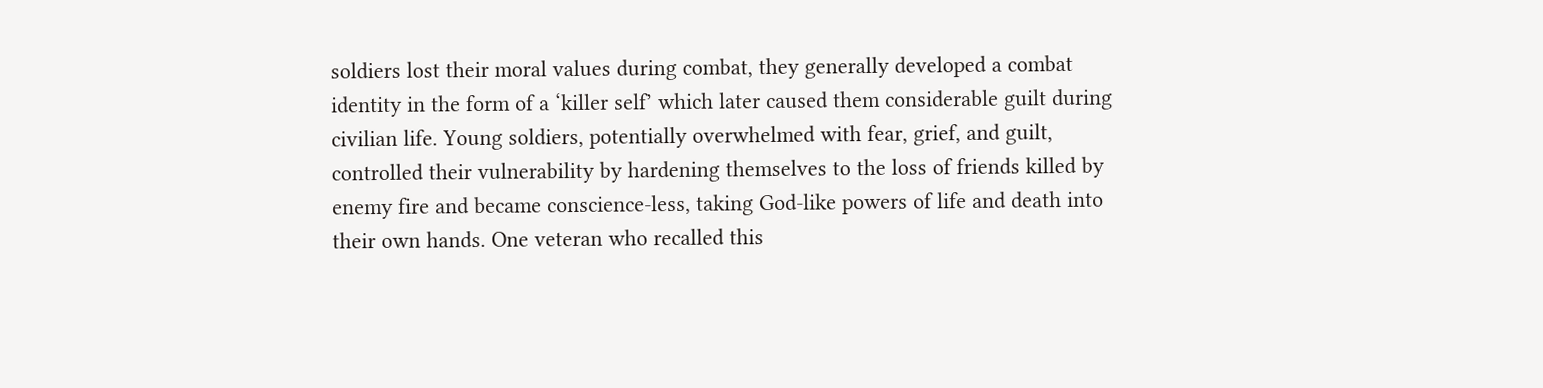soldiers lost their moral values during combat, they generally developed a combat identity in the form of a ‘killer self’ which later caused them considerable guilt during civilian life. Young soldiers, potentially overwhelmed with fear, grief, and guilt, controlled their vulnerability by hardening themselves to the loss of friends killed by enemy fire and became conscience-less, taking God-like powers of life and death into their own hands. One veteran who recalled this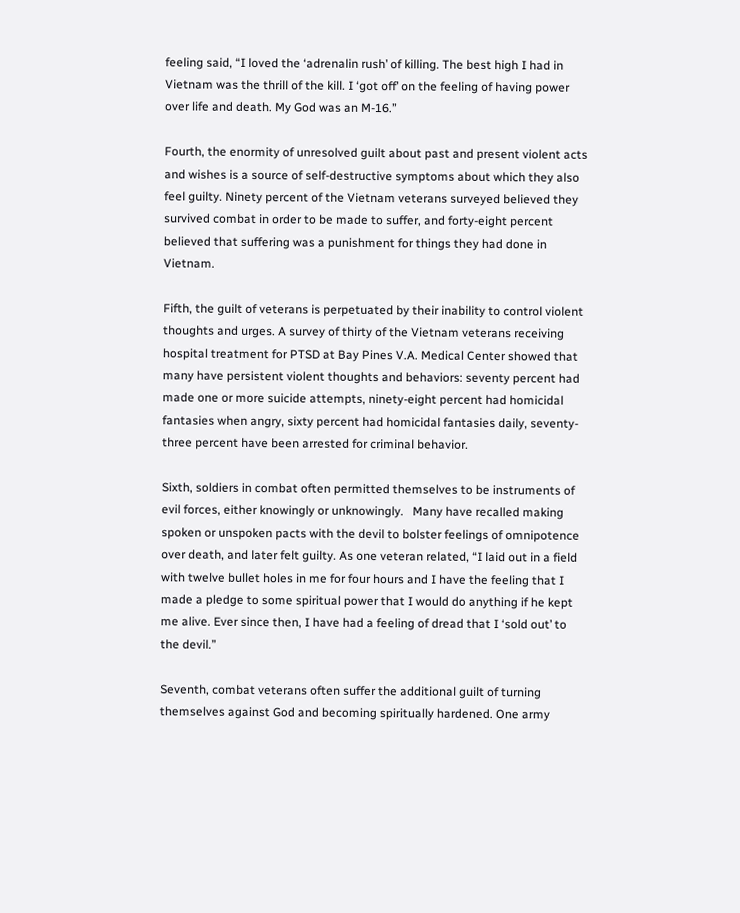feeling said, “I loved the ‘adrenalin rush’ of killing. The best high I had in Vietnam was the thrill of the kill. I ‘got off’ on the feeling of having power over life and death. My God was an M-16.”

Fourth, the enormity of unresolved guilt about past and present violent acts and wishes is a source of self-destructive symptoms about which they also feel guilty. Ninety percent of the Vietnam veterans surveyed believed they survived combat in order to be made to suffer, and forty-eight percent believed that suffering was a punishment for things they had done in Vietnam.

Fifth, the guilt of veterans is perpetuated by their inability to control violent thoughts and urges. A survey of thirty of the Vietnam veterans receiving hospital treatment for PTSD at Bay Pines V.A. Medical Center showed that many have persistent violent thoughts and behaviors: seventy percent had made one or more suicide attempts, ninety-eight percent had homicidal fantasies when angry, sixty percent had homicidal fantasies daily, seventy-three percent have been arrested for criminal behavior.

Sixth, soldiers in combat often permitted themselves to be instruments of evil forces, either knowingly or unknowingly.   Many have recalled making spoken or unspoken pacts with the devil to bolster feelings of omnipotence over death, and later felt guilty. As one veteran related, “I laid out in a field with twelve bullet holes in me for four hours and I have the feeling that I made a pledge to some spiritual power that I would do anything if he kept me alive. Ever since then, I have had a feeling of dread that I ‘sold out’ to the devil.”

Seventh, combat veterans often suffer the additional guilt of turning themselves against God and becoming spiritually hardened. One army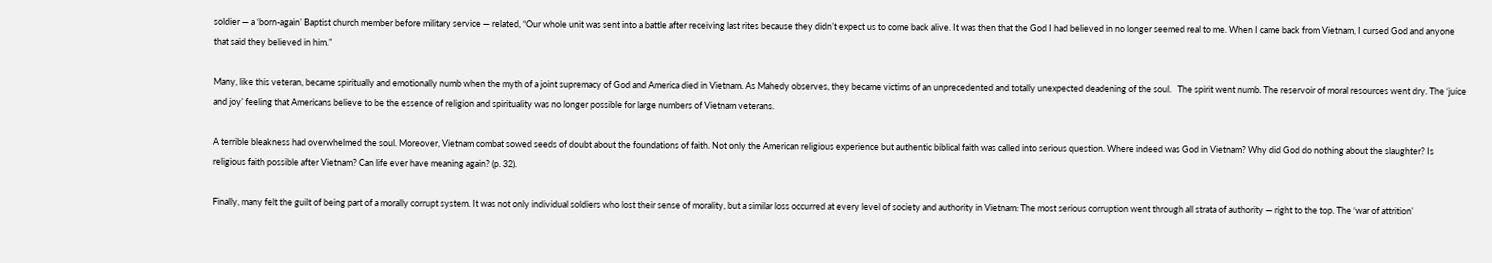soldier — a ‘born-again’ Baptist church member before military service — related, “Our whole unit was sent into a battle after receiving last rites because they didn’t expect us to come back alive. It was then that the God I had believed in no longer seemed real to me. When I came back from Vietnam, I cursed God and anyone that said they believed in him.”

Many, like this veteran, became spiritually and emotionally numb when the myth of a joint supremacy of God and America died in Vietnam. As Mahedy observes, they became victims of an unprecedented and totally unexpected deadening of the soul.   The spirit went numb. The reservoir of moral resources went dry. The ‘juice and joy’ feeling that Americans believe to be the essence of religion and spirituality was no longer possible for large numbers of Vietnam veterans.

A terrible bleakness had overwhelmed the soul. Moreover, Vietnam combat sowed seeds of doubt about the foundations of faith. Not only the American religious experience but authentic biblical faith was called into serious question. Where indeed was God in Vietnam? Why did God do nothing about the slaughter? Is religious faith possible after Vietnam? Can life ever have meaning again? (p. 32).

Finally, many felt the guilt of being part of a morally corrupt system. It was not only individual soldiers who lost their sense of morality, but a similar loss occurred at every level of society and authority in Vietnam: The most serious corruption went through all strata of authority — right to the top. The ‘war of attrition’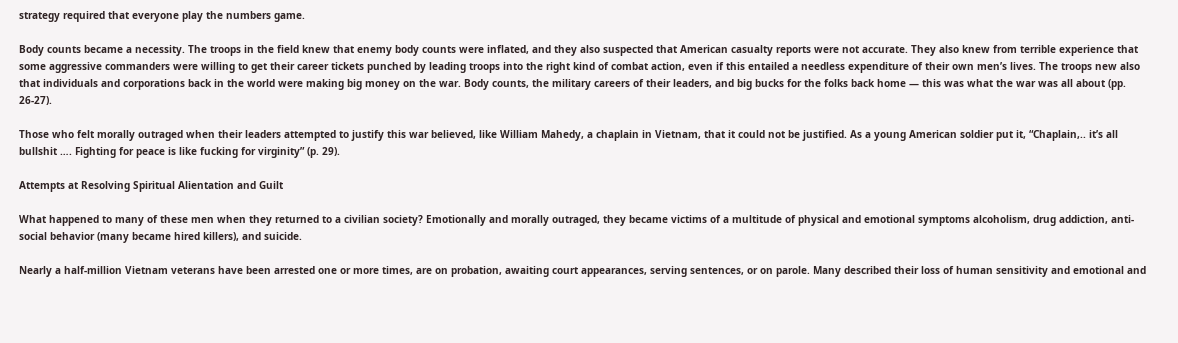strategy required that everyone play the numbers game.

Body counts became a necessity. The troops in the field knew that enemy body counts were inflated, and they also suspected that American casualty reports were not accurate. They also knew from terrible experience that some aggressive commanders were willing to get their career tickets punched by leading troops into the right kind of combat action, even if this entailed a needless expenditure of their own men’s lives. The troops new also that individuals and corporations back in the world were making big money on the war. Body counts, the military careers of their leaders, and big bucks for the folks back home — this was what the war was all about (pp. 26-27).

Those who felt morally outraged when their leaders attempted to justify this war believed, like William Mahedy, a chaplain in Vietnam, that it could not be justified. As a young American soldier put it, “Chaplain,.. it’s all bullshit …. Fighting for peace is like fucking for virginity” (p. 29).

Attempts at Resolving Spiritual Alientation and Guilt

What happened to many of these men when they returned to a civilian society? Emotionally and morally outraged, they became victims of a multitude of physical and emotional symptoms alcoholism, drug addiction, anti-social behavior (many became hired killers), and suicide.

Nearly a half-million Vietnam veterans have been arrested one or more times, are on probation, awaiting court appearances, serving sentences, or on parole. Many described their loss of human sensitivity and emotional and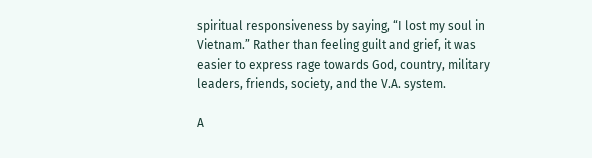spiritual responsiveness by saying, “I lost my soul in Vietnam.” Rather than feeling guilt and grief, it was easier to express rage towards God, country, military leaders, friends, society, and the V.A. system.

A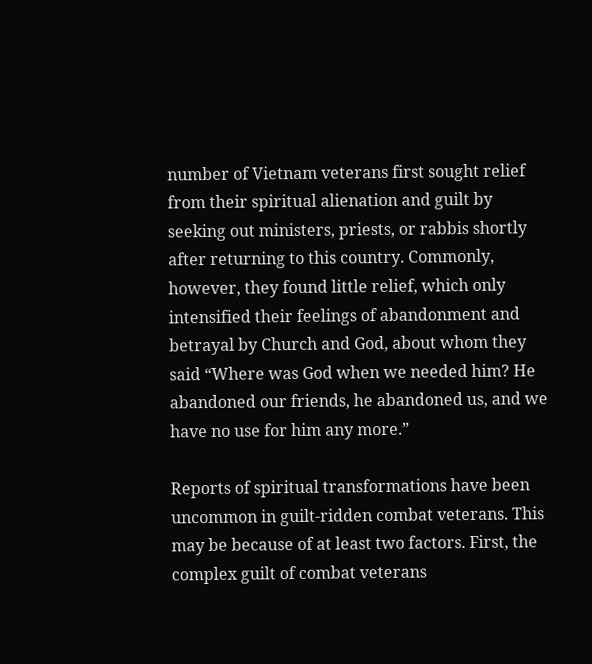number of Vietnam veterans first sought relief from their spiritual alienation and guilt by seeking out ministers, priests, or rabbis shortly after returning to this country. Commonly, however, they found little relief, which only intensified their feelings of abandonment and betrayal by Church and God, about whom they said “Where was God when we needed him? He abandoned our friends, he abandoned us, and we have no use for him any more.”

Reports of spiritual transformations have been uncommon in guilt-ridden combat veterans. This may be because of at least two factors. First, the complex guilt of combat veterans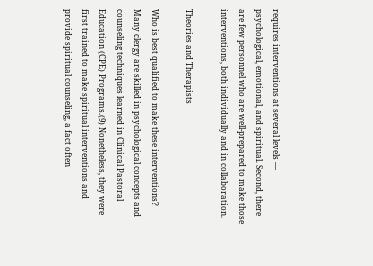requires interventions at several levels — psychological, emotional, and spiritual. Second, there are few personnel who are well-prepared to make those interventions, both individually and in collaboration.

Theories and Therapists

Who is best qualified to make these interventions? Many clergy are skilled in psychological concepts and counseling techniques learned in Clinical Pastoral Education (CPE) Programs.(9) Nonetheless, they were first trained to make spiritual interventions and provide spiritual counseling, a fact often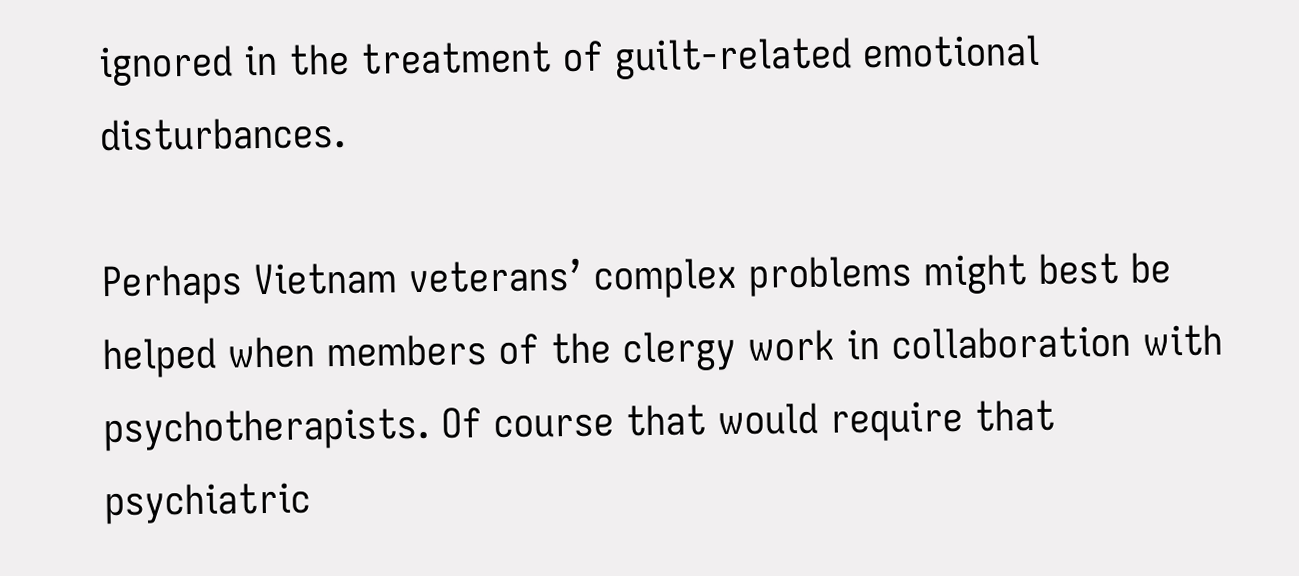ignored in the treatment of guilt-related emotional disturbances.

Perhaps Vietnam veterans’ complex problems might best be helped when members of the clergy work in collaboration with psychotherapists. Of course that would require that psychiatric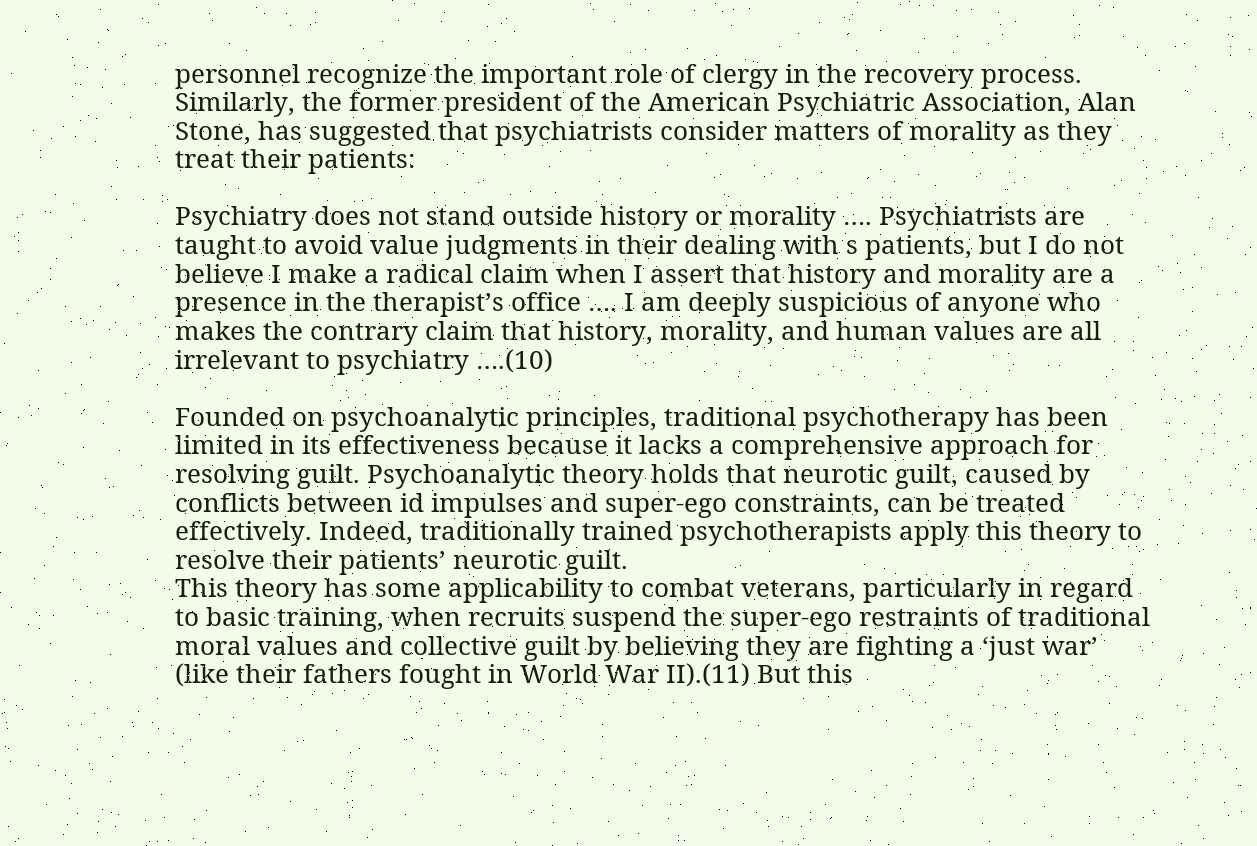personnel recognize the important role of clergy in the recovery process. Similarly, the former president of the American Psychiatric Association, Alan Stone, has suggested that psychiatrists consider matters of morality as they treat their patients:

Psychiatry does not stand outside history or morality …. Psychiatrists are taught to avoid value judgments in their dealing with s patients, but I do not believe I make a radical claim when I assert that history and morality are a presence in the therapist’s office …. I am deeply suspicious of anyone who makes the contrary claim that history, morality, and human values are all irrelevant to psychiatry ….(10)

Founded on psychoanalytic principles, traditional psychotherapy has been limited in its effectiveness because it lacks a comprehensive approach for resolving guilt. Psychoanalytic theory holds that neurotic guilt, caused by conflicts between id impulses and super-ego constraints, can be treated effectively. Indeed, traditionally trained psychotherapists apply this theory to resolve their patients’ neurotic guilt.
This theory has some applicability to combat veterans, particularly in regard to basic training, when recruits suspend the super-ego restraints of traditional moral values and collective guilt by believing they are fighting a ‘just war’ (like their fathers fought in World War II).(11) But this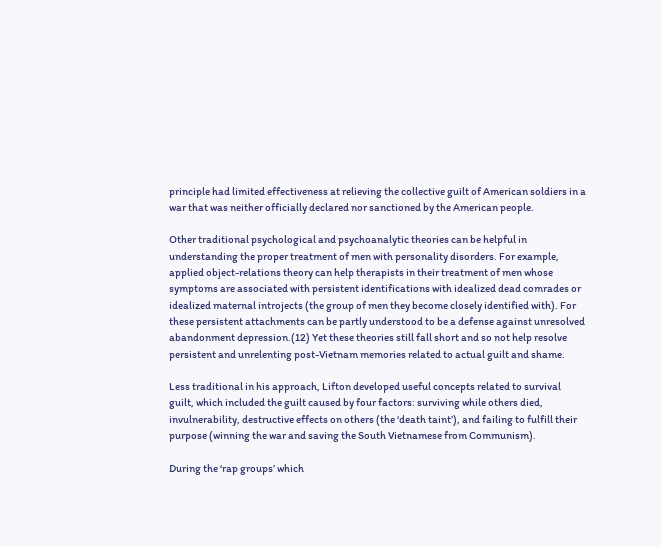principle had limited effectiveness at relieving the collective guilt of American soldiers in a war that was neither officially declared nor sanctioned by the American people.

Other traditional psychological and psychoanalytic theories can be helpful in understanding the proper treatment of men with personality disorders. For example, applied object-relations theory can help therapists in their treatment of men whose symptoms are associated with persistent identifications with idealized dead comrades or idealized maternal introjects (the group of men they become closely identified with). For these persistent attachments can be partly understood to be a defense against unresolved abandonment depression.(12) Yet these theories still fall short and so not help resolve persistent and unrelenting post-Vietnam memories related to actual guilt and shame.

Less traditional in his approach, Lifton developed useful concepts related to survival guilt, which included the guilt caused by four factors: surviving while others died, invulnerability, destructive effects on others (the ‘death taint’), and failing to fulfill their purpose (winning the war and saving the South Vietnamese from Communism).

During the ‘rap groups’ which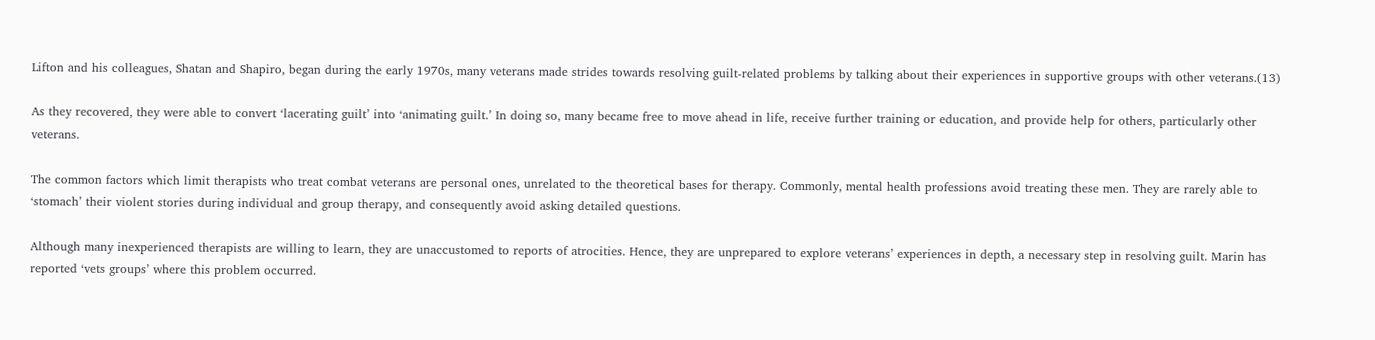Lifton and his colleagues, Shatan and Shapiro, began during the early 1970s, many veterans made strides towards resolving guilt-related problems by talking about their experiences in supportive groups with other veterans.(13)

As they recovered, they were able to convert ‘lacerating guilt’ into ‘animating guilt.’ In doing so, many became free to move ahead in life, receive further training or education, and provide help for others, particularly other veterans.

The common factors which limit therapists who treat combat veterans are personal ones, unrelated to the theoretical bases for therapy. Commonly, mental health professions avoid treating these men. They are rarely able to ‘stomach’ their violent stories during individual and group therapy, and consequently avoid asking detailed questions.

Although many inexperienced therapists are willing to learn, they are unaccustomed to reports of atrocities. Hence, they are unprepared to explore veterans’ experiences in depth, a necessary step in resolving guilt. Marin has reported ‘vets groups’ where this problem occurred.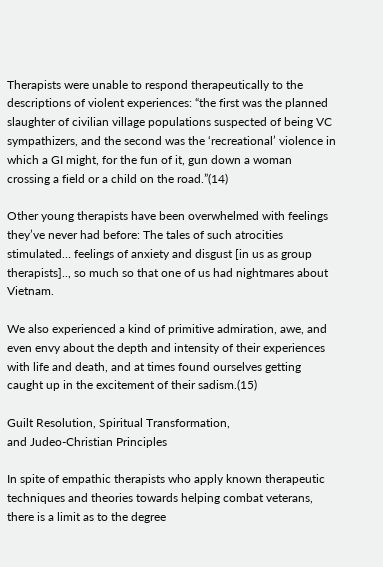Therapists were unable to respond therapeutically to the descriptions of violent experiences: “the first was the planned slaughter of civilian village populations suspected of being VC sympathizers, and the second was the ‘recreational’ violence in which a GI might, for the fun of it, gun down a woman crossing a field or a child on the road.”(14)

Other young therapists have been overwhelmed with feelings they’ve never had before: The tales of such atrocities stimulated… feelings of anxiety and disgust [in us as group therapists].., so much so that one of us had nightmares about Vietnam.

We also experienced a kind of primitive admiration, awe, and even envy about the depth and intensity of their experiences with life and death, and at times found ourselves getting caught up in the excitement of their sadism.(15)

Guilt Resolution, Spiritual Transformation,
and Judeo-Christian Principles

In spite of empathic therapists who apply known therapeutic techniques and theories towards helping combat veterans, there is a limit as to the degree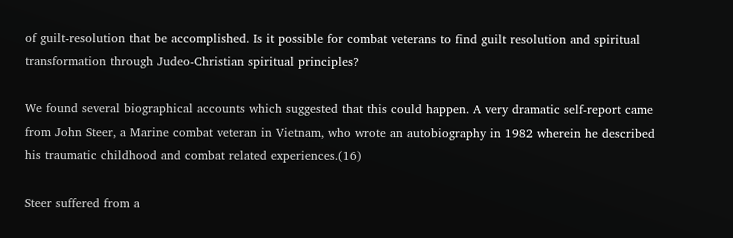of guilt-resolution that be accomplished. Is it possible for combat veterans to find guilt resolution and spiritual transformation through Judeo-Christian spiritual principles?

We found several biographical accounts which suggested that this could happen. A very dramatic self-report came from John Steer, a Marine combat veteran in Vietnam, who wrote an autobiography in 1982 wherein he described his traumatic childhood and combat related experiences.(16)

Steer suffered from a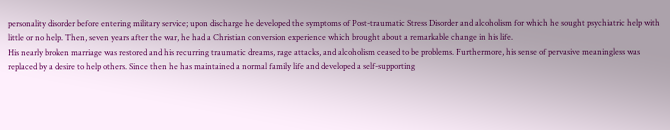personality disorder before entering military service; upon discharge he developed the symptoms of Post-traumatic Stress Disorder and alcoholism for which he sought psychiatric help with little or no help. Then, seven years after the war, he had a Christian conversion experience which brought about a remarkable change in his life.
His nearly broken marriage was restored and his recurring traumatic dreams, rage attacks, and alcoholism ceased to be problems. Furthermore, his sense of pervasive meaningless was replaced by a desire to help others. Since then he has maintained a normal family life and developed a self-supporting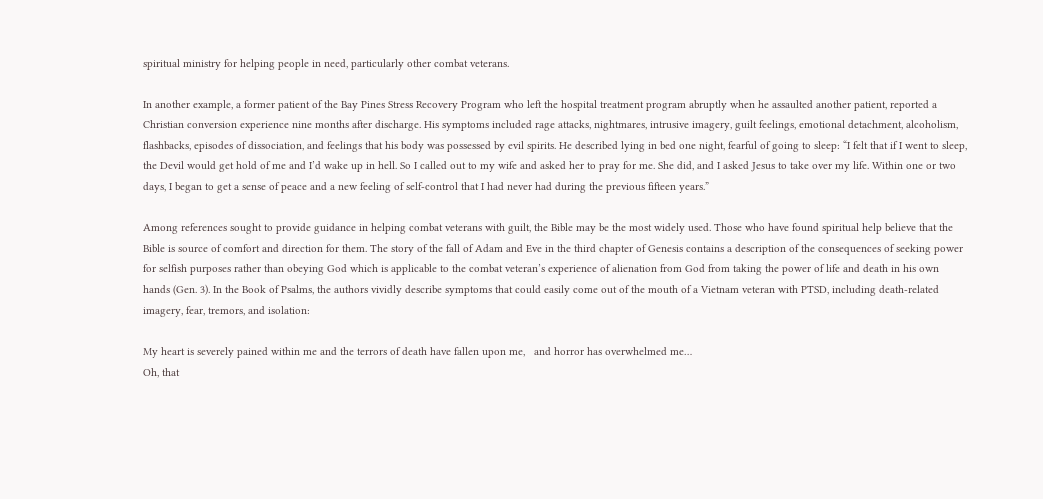spiritual ministry for helping people in need, particularly other combat veterans.

In another example, a former patient of the Bay Pines Stress Recovery Program who left the hospital treatment program abruptly when he assaulted another patient, reported a Christian conversion experience nine months after discharge. His symptoms included rage attacks, nightmares, intrusive imagery, guilt feelings, emotional detachment, alcoholism, flashbacks, episodes of dissociation, and feelings that his body was possessed by evil spirits. He described lying in bed one night, fearful of going to sleep: “I felt that if I went to sleep, the Devil would get hold of me and I’d wake up in hell. So I called out to my wife and asked her to pray for me. She did, and I asked Jesus to take over my life. Within one or two days, I began to get a sense of peace and a new feeling of self-control that I had never had during the previous fifteen years.”

Among references sought to provide guidance in helping combat veterans with guilt, the Bible may be the most widely used. Those who have found spiritual help believe that the Bible is source of comfort and direction for them. The story of the fall of Adam and Eve in the third chapter of Genesis contains a description of the consequences of seeking power for selfish purposes rather than obeying God which is applicable to the combat veteran’s experience of alienation from God from taking the power of life and death in his own hands (Gen. 3). In the Book of Psalms, the authors vividly describe symptoms that could easily come out of the mouth of a Vietnam veteran with PTSD, including death-related imagery, fear, tremors, and isolation:

My heart is severely pained within me and the terrors of death have fallen upon me,   and horror has overwhelmed me…
Oh, that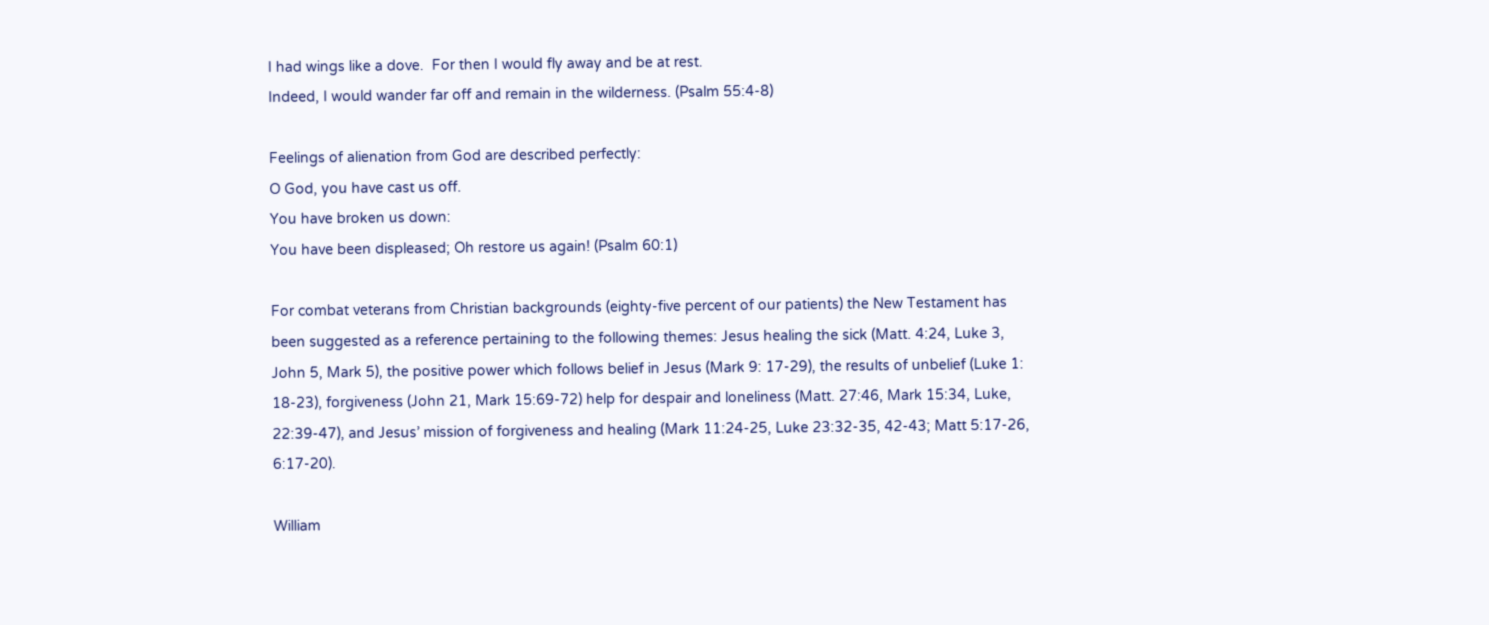I had wings like a dove.  For then I would fly away and be at rest.
Indeed, I would wander far off and remain in the wilderness. (Psalm 55:4-8)

Feelings of alienation from God are described perfectly:
O God, you have cast us off.
You have broken us down:
You have been displeased; Oh restore us again! (Psalm 60:1)

For combat veterans from Christian backgrounds (eighty-five percent of our patients) the New Testament has been suggested as a reference pertaining to the following themes: Jesus healing the sick (Matt. 4:24, Luke 3, John 5, Mark 5), the positive power which follows belief in Jesus (Mark 9: 17-29), the results of unbelief (Luke 1: 18-23), forgiveness (John 21, Mark 15:69-72) help for despair and loneliness (Matt. 27:46, Mark 15:34, Luke, 22:39-47), and Jesus’ mission of forgiveness and healing (Mark 11:24-25, Luke 23:32-35, 42-43; Matt 5:17-26, 6:17-20).

William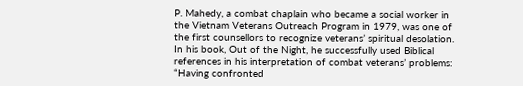P. Mahedy, a combat chaplain who became a social worker in the Vietnam Veterans Outreach Program in 1979, was one of the first counsellors to recognize veterans’ spiritual desolation. In his book, Out of the Night, he successfully used Biblical references in his interpretation of combat veterans’ problems: “Having confronted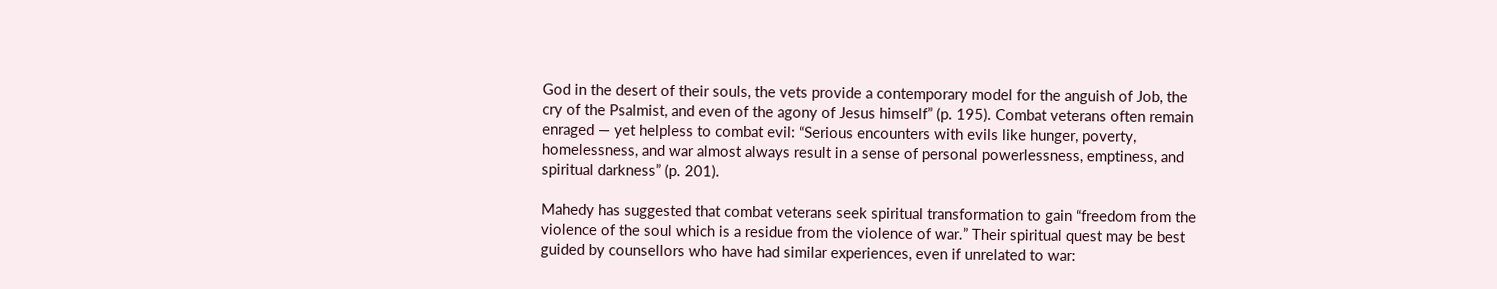God in the desert of their souls, the vets provide a contemporary model for the anguish of Job, the cry of the Psalmist, and even of the agony of Jesus himself” (p. 195). Combat veterans often remain enraged — yet helpless to combat evil: “Serious encounters with evils like hunger, poverty, homelessness, and war almost always result in a sense of personal powerlessness, emptiness, and spiritual darkness” (p. 201).

Mahedy has suggested that combat veterans seek spiritual transformation to gain “freedom from the violence of the soul which is a residue from the violence of war.” Their spiritual quest may be best guided by counsellors who have had similar experiences, even if unrelated to war: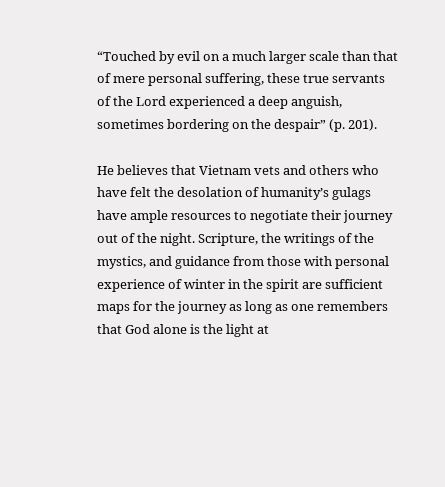“Touched by evil on a much larger scale than that of mere personal suffering, these true servants of the Lord experienced a deep anguish, sometimes bordering on the despair” (p. 201).

He believes that Vietnam vets and others who have felt the desolation of humanity’s gulags have ample resources to negotiate their journey out of the night. Scripture, the writings of the mystics, and guidance from those with personal experience of winter in the spirit are sufficient maps for the journey as long as one remembers that God alone is the light at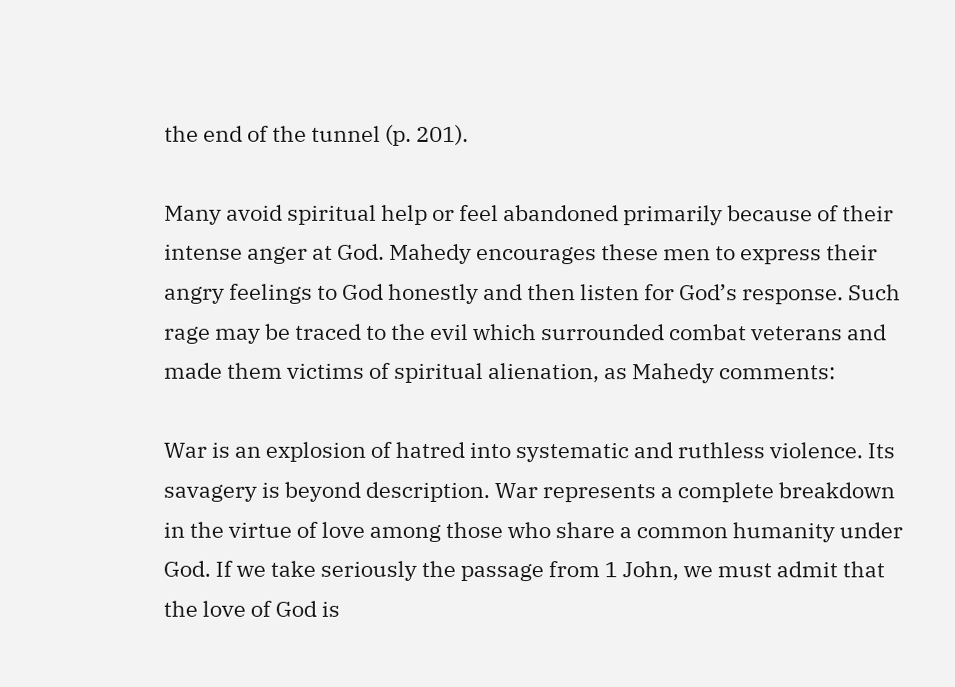the end of the tunnel (p. 201).

Many avoid spiritual help or feel abandoned primarily because of their intense anger at God. Mahedy encourages these men to express their angry feelings to God honestly and then listen for God’s response. Such rage may be traced to the evil which surrounded combat veterans and made them victims of spiritual alienation, as Mahedy comments:

War is an explosion of hatred into systematic and ruthless violence. Its savagery is beyond description. War represents a complete breakdown in the virtue of love among those who share a common humanity under God. If we take seriously the passage from 1 John, we must admit that the love of God is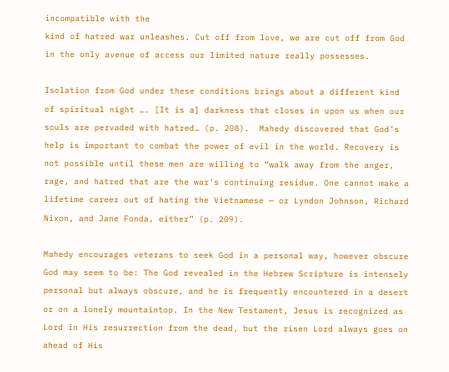incompatible with the
kind of hatred war unleashes. Cut off from love, we are cut off from God in the only avenue of access our limited nature really possesses.

Isolation from God under these conditions brings about a different kind of spiritual night …. [It is a] darkness that closes in upon us when our souls are pervaded with hatred… (p. 208).  Mahedy discovered that God’s help is important to combat the power of evil in the world. Recovery is not possible until these men are willing to “walk away from the anger, rage, and hatred that are the war’s continuing residue. One cannot make a lifetime career out of hating the Vietnamese — or Lyndon Johnson, Richard Nixon, and Jane Fonda, either” (p. 209).

Mahedy encourages veterans to seek God in a personal way, however obscure God may seem to be: The God revealed in the Hebrew Scripture is intensely personal but always obscure, and he is frequently encountered in a desert or on a lonely mountaintop. In the New Testament, Jesus is recognized as Lord in His resurrection from the dead, but the risen Lord always goes on ahead of His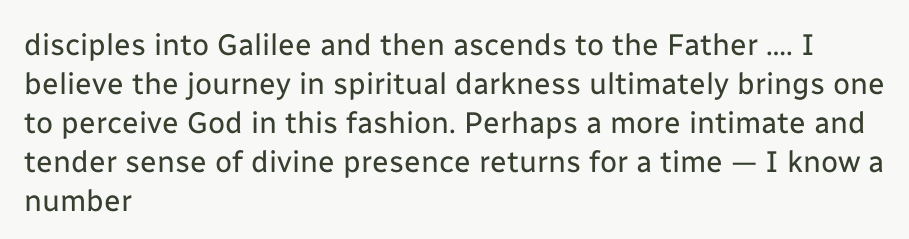disciples into Galilee and then ascends to the Father …. I believe the journey in spiritual darkness ultimately brings one to perceive God in this fashion. Perhaps a more intimate and tender sense of divine presence returns for a time — I know a number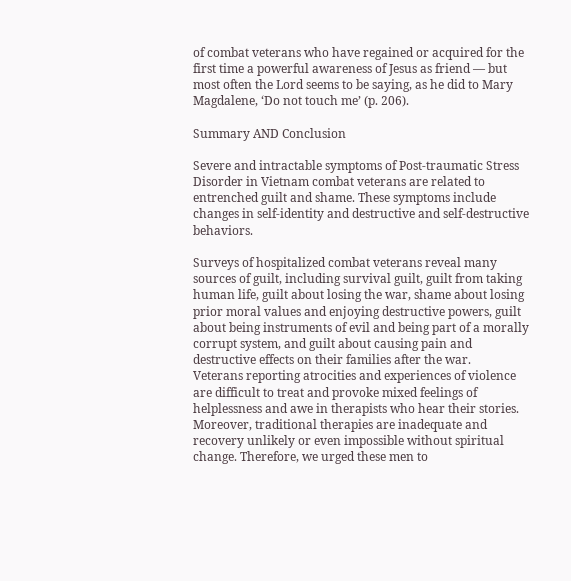of combat veterans who have regained or acquired for the first time a powerful awareness of Jesus as friend — but most often the Lord seems to be saying, as he did to Mary Magdalene, ‘Do not touch me’ (p. 206).

Summary AND Conclusion

Severe and intractable symptoms of Post-traumatic Stress Disorder in Vietnam combat veterans are related to entrenched guilt and shame. These symptoms include changes in self-identity and destructive and self-destructive behaviors.

Surveys of hospitalized combat veterans reveal many sources of guilt, including survival guilt, guilt from taking human life, guilt about losing the war, shame about losing prior moral values and enjoying destructive powers, guilt about being instruments of evil and being part of a morally corrupt system, and guilt about causing pain and destructive effects on their families after the war.
Veterans reporting atrocities and experiences of violence are difficult to treat and provoke mixed feelings of helplessness and awe in therapists who hear their stories. Moreover, traditional therapies are inadequate and recovery unlikely or even impossible without spiritual change. Therefore, we urged these men to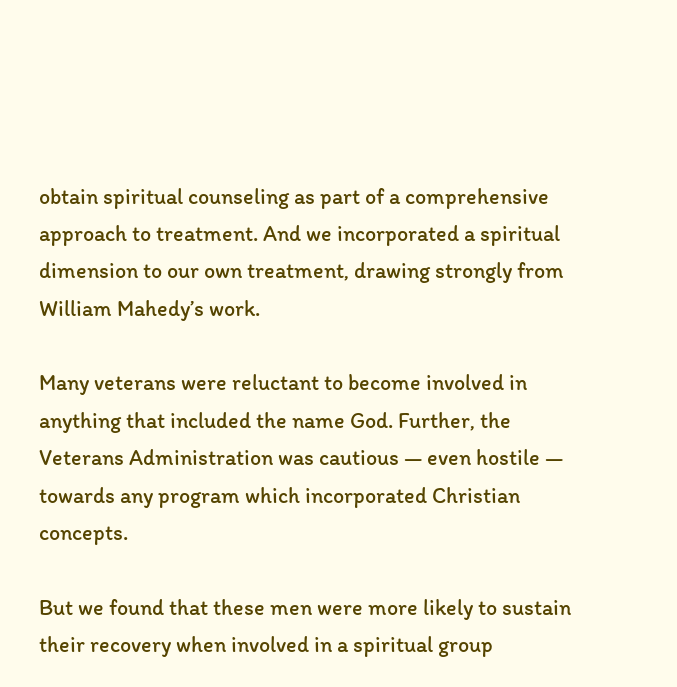obtain spiritual counseling as part of a comprehensive approach to treatment. And we incorporated a spiritual dimension to our own treatment, drawing strongly from William Mahedy’s work.

Many veterans were reluctant to become involved in anything that included the name God. Further, the Veterans Administration was cautious — even hostile — towards any program which incorporated Christian concepts.

But we found that these men were more likely to sustain their recovery when involved in a spiritual group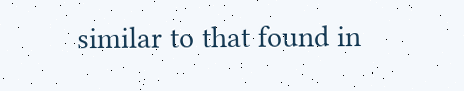similar to that found in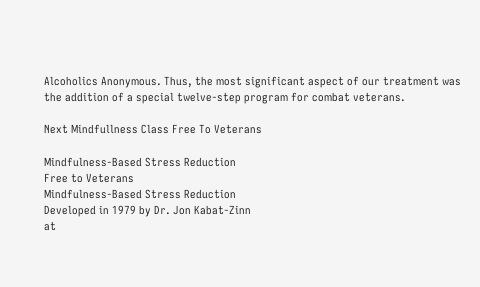Alcoholics Anonymous. Thus, the most significant aspect of our treatment was the addition of a special twelve-step program for combat veterans.

Next Mindfullness Class Free To Veterans

Mindfulness-Based Stress Reduction
Free to Veterans
Mindfulness-Based Stress Reduction
Developed in 1979 by Dr. Jon Kabat-Zinn
at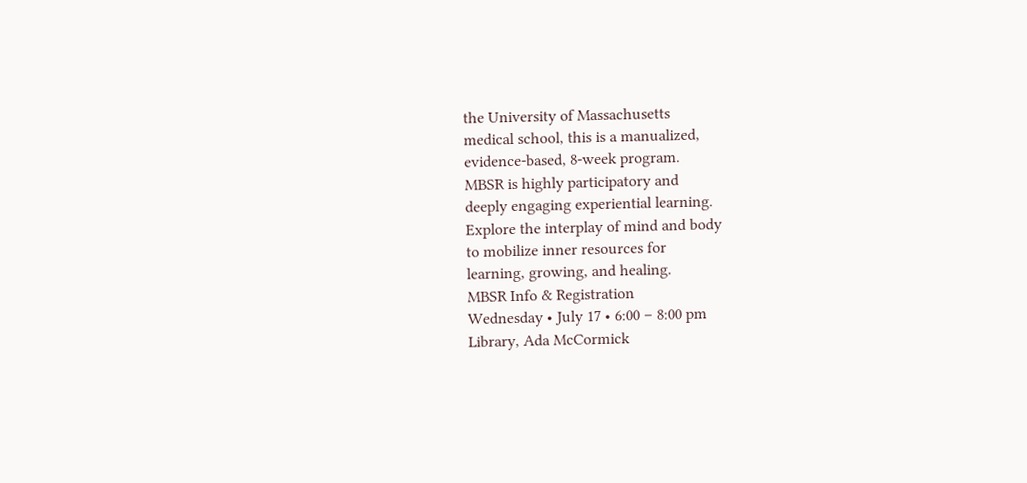the University of Massachusetts
medical school, this is a manualized,
evidence-based, 8-week program.
MBSR is highly participatory and
deeply engaging experiential learning.
Explore the interplay of mind and body
to mobilize inner resources for
learning, growing, and healing.
MBSR Info & Registration
Wednesday • July 17 • 6:00 – 8:00 pm
Library, Ada McCormick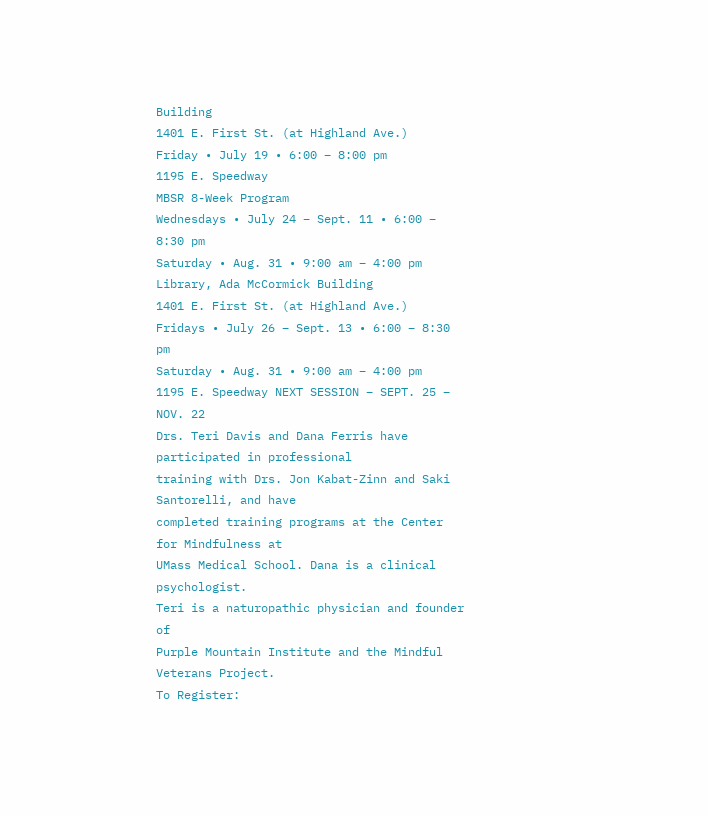Building
1401 E. First St. (at Highland Ave.)
Friday • July 19 • 6:00 – 8:00 pm
1195 E. Speedway
MBSR 8-Week Program
Wednesdays • July 24 – Sept. 11 • 6:00 – 8:30 pm
Saturday • Aug. 31 • 9:00 am – 4:00 pm
Library, Ada McCormick Building
1401 E. First St. (at Highland Ave.)
Fridays • July 26 – Sept. 13 • 6:00 – 8:30 pm
Saturday • Aug. 31 • 9:00 am – 4:00 pm
1195 E. Speedway NEXT SESSION – SEPT. 25 – NOV. 22
Drs. Teri Davis and Dana Ferris have participated in professional
training with Drs. Jon Kabat-Zinn and Saki Santorelli, and have
completed training programs at the Center for Mindfulness at
UMass Medical School. Dana is a clinical psychologist.
Teri is a naturopathic physician and founder of
Purple Mountain Institute and the Mindful Veterans Project.
To Register: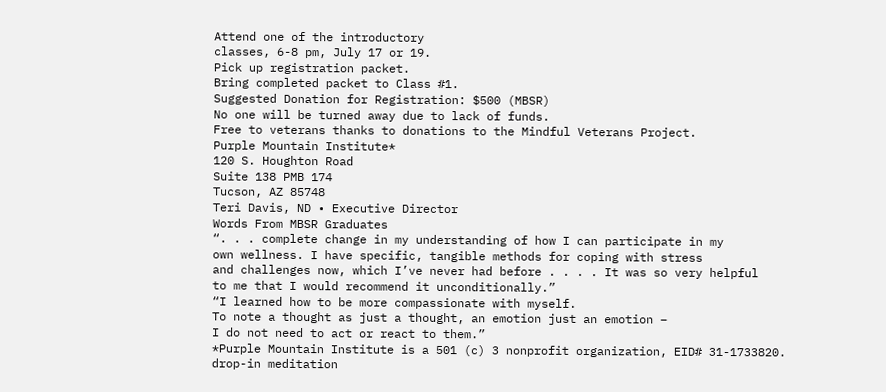Attend one of the introductory
classes, 6-8 pm, July 17 or 19.
Pick up registration packet.
Bring completed packet to Class #1.
Suggested Donation for Registration: $500 (MBSR)
No one will be turned away due to lack of funds.
Free to veterans thanks to donations to the Mindful Veterans Project.
Purple Mountain Institute*
120 S. Houghton Road
Suite 138 PMB 174
Tucson, AZ 85748
Teri Davis, ND • Executive Director
Words From MBSR Graduates
“. . . complete change in my understanding of how I can participate in my
own wellness. I have specific, tangible methods for coping with stress
and challenges now, which I’ve never had before . . . . It was so very helpful
to me that I would recommend it unconditionally.”
“I learned how to be more compassionate with myself.
To note a thought as just a thought, an emotion just an emotion –
I do not need to act or react to them.”
*Purple Mountain Institute is a 501 (c) 3 nonprofit organization, EID# 31-1733820.
drop-in meditation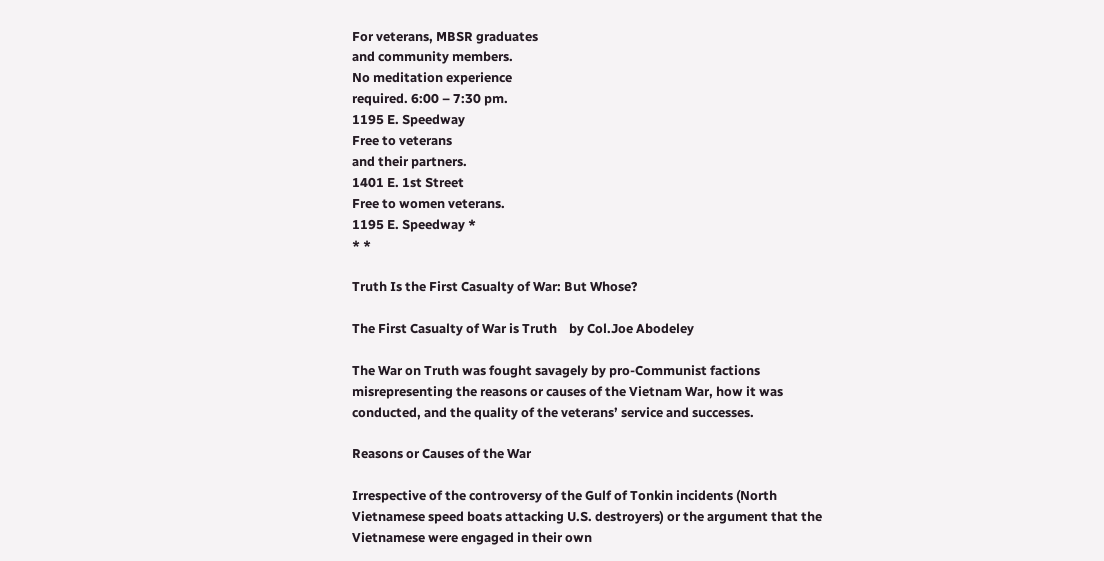For veterans, MBSR graduates
and community members.
No meditation experience
required. 6:00 – 7:30 pm.
1195 E. Speedway
Free to veterans
and their partners.
1401 E. 1st Street
Free to women veterans.
1195 E. Speedway *
* *

Truth Is the First Casualty of War: But Whose?

The First Casualty of War is Truth    by Col.Joe Abodeley

The War on Truth was fought savagely by pro-Communist factions misrepresenting the reasons or causes of the Vietnam War, how it was conducted, and the quality of the veterans’ service and successes.

Reasons or Causes of the War

Irrespective of the controversy of the Gulf of Tonkin incidents (North Vietnamese speed boats attacking U.S. destroyers) or the argument that the Vietnamese were engaged in their own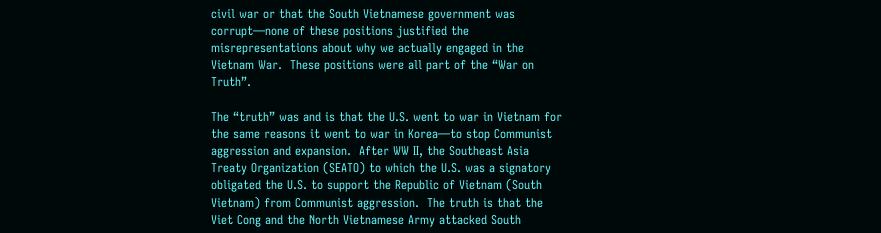civil war or that the South Vietnamese government was corrupt—none of these positions justified the misrepresentations about why we actually engaged in the Vietnam War.  These positions were all part of the “War on Truth”.

The “truth” was and is that the U.S. went to war in Vietnam for the same reasons it went to war in Korea—to stop Communist aggression and expansion.  After WW II, the Southeast Asia Treaty Organization (SEATO) to which the U.S. was a signatory obligated the U.S. to support the Republic of Vietnam (South Vietnam) from Communist aggression.  The truth is that the Viet Cong and the North Vietnamese Army attacked South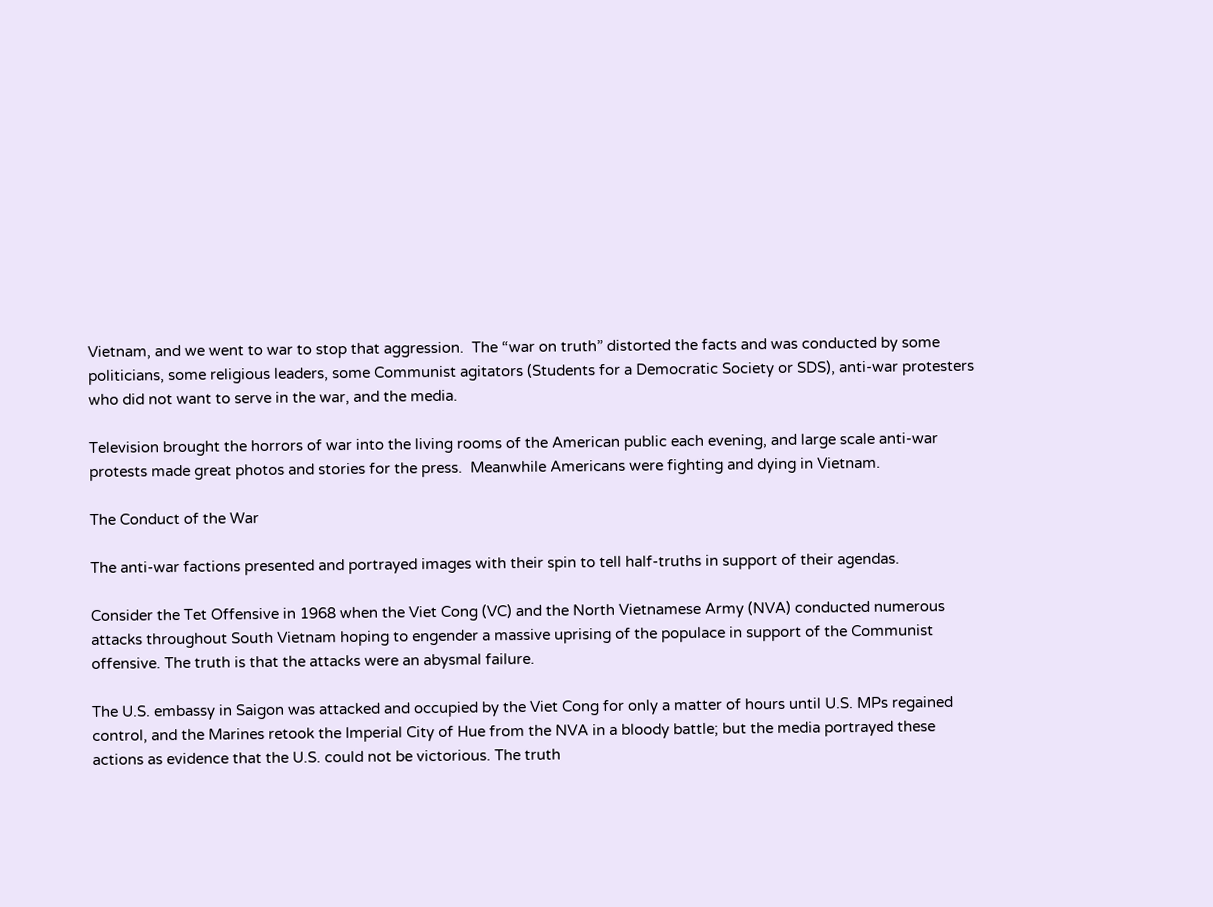Vietnam, and we went to war to stop that aggression.  The “war on truth” distorted the facts and was conducted by some politicians, some religious leaders, some Communist agitators (Students for a Democratic Society or SDS), anti-war protesters who did not want to serve in the war, and the media.

Television brought the horrors of war into the living rooms of the American public each evening, and large scale anti-war protests made great photos and stories for the press.  Meanwhile Americans were fighting and dying in Vietnam.

The Conduct of the War

The anti-war factions presented and portrayed images with their spin to tell half-truths in support of their agendas.

Consider the Tet Offensive in 1968 when the Viet Cong (VC) and the North Vietnamese Army (NVA) conducted numerous attacks throughout South Vietnam hoping to engender a massive uprising of the populace in support of the Communist offensive. The truth is that the attacks were an abysmal failure.

The U.S. embassy in Saigon was attacked and occupied by the Viet Cong for only a matter of hours until U.S. MPs regained control, and the Marines retook the Imperial City of Hue from the NVA in a bloody battle; but the media portrayed these actions as evidence that the U.S. could not be victorious. The truth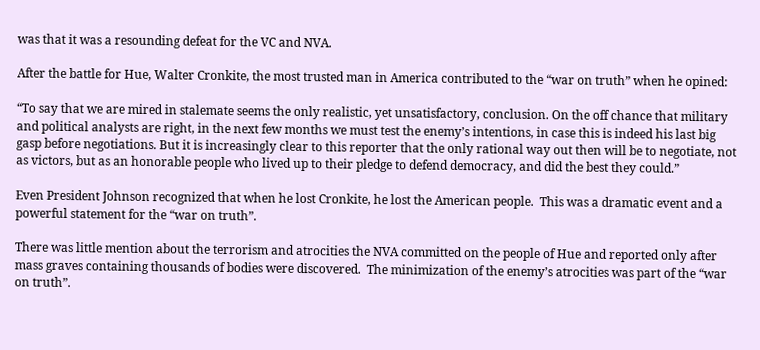was that it was a resounding defeat for the VC and NVA.

After the battle for Hue, Walter Cronkite, the most trusted man in America contributed to the “war on truth” when he opined:

“To say that we are mired in stalemate seems the only realistic, yet unsatisfactory, conclusion. On the off chance that military and political analysts are right, in the next few months we must test the enemy’s intentions, in case this is indeed his last big gasp before negotiations. But it is increasingly clear to this reporter that the only rational way out then will be to negotiate, not as victors, but as an honorable people who lived up to their pledge to defend democracy, and did the best they could.”

Even President Johnson recognized that when he lost Cronkite, he lost the American people.  This was a dramatic event and a powerful statement for the “war on truth”.

There was little mention about the terrorism and atrocities the NVA committed on the people of Hue and reported only after mass graves containing thousands of bodies were discovered.  The minimization of the enemy’s atrocities was part of the “war on truth”.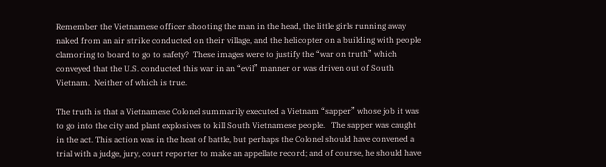Remember the Vietnamese officer shooting the man in the head, the little girls running away naked from an air strike conducted on their village, and the helicopter on a building with people clamoring to board to go to safety?  These images were to justify the “war on truth” which conveyed that the U.S. conducted this war in an “evil” manner or was driven out of South Vietnam.  Neither of which is true.

The truth is that a Vietnamese Colonel summarily executed a Vietnam “sapper” whose job it was to go into the city and plant explosives to kill South Vietnamese people.   The sapper was caught in the act. This action was in the heat of battle, but perhaps the Colonel should have convened a trial with a judge, jury, court reporter to make an appellate record; and of course, he should have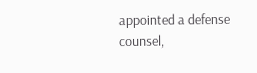appointed a defense counsel,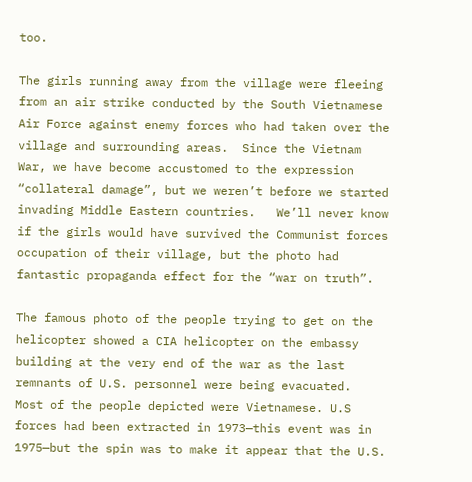too.

The girls running away from the village were fleeing from an air strike conducted by the South Vietnamese Air Force against enemy forces who had taken over the village and surrounding areas.  Since the Vietnam War, we have become accustomed to the expression “collateral damage”, but we weren’t before we started invading Middle Eastern countries.   We’ll never know if the girls would have survived the Communist forces occupation of their village, but the photo had fantastic propaganda effect for the “war on truth”.

The famous photo of the people trying to get on the helicopter showed a CIA helicopter on the embassy building at the very end of the war as the last remnants of U.S. personnel were being evacuated.  Most of the people depicted were Vietnamese. U.S forces had been extracted in 1973—this event was in 1975—but the spin was to make it appear that the U.S.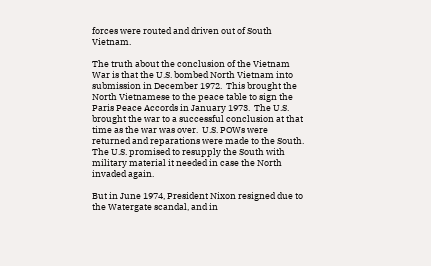forces were routed and driven out of South Vietnam.

The truth about the conclusion of the Vietnam War is that the U.S. bombed North Vietnam into submission in December 1972.  This brought the North Vietnamese to the peace table to sign the Paris Peace Accords in January 1973.  The U.S. brought the war to a successful conclusion at that time as the war was over.  U.S. POWs were returned and reparations were made to the South.  The U.S. promised to resupply the South with military material it needed in case the North invaded again.

But in June 1974, President Nixon resigned due to the Watergate scandal, and in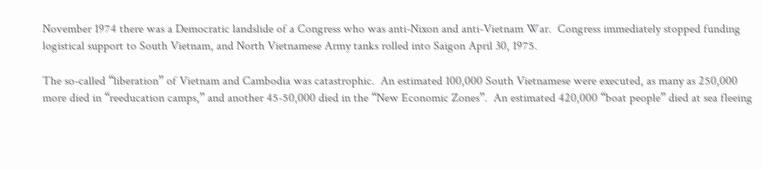November 1974 there was a Democratic landslide of a Congress who was anti-Nixon and anti-Vietnam War.  Congress immediately stopped funding logistical support to South Vietnam, and North Vietnamese Army tanks rolled into Saigon April 30, 1975.

The so-called “liberation” of Vietnam and Cambodia was catastrophic.  An estimated 100,000 South Vietnamese were executed, as many as 250,000 more died in “reeducation camps,” and another 45-50,000 died in the “New Economic Zones”.  An estimated 420,000 “boat people” died at sea fleeing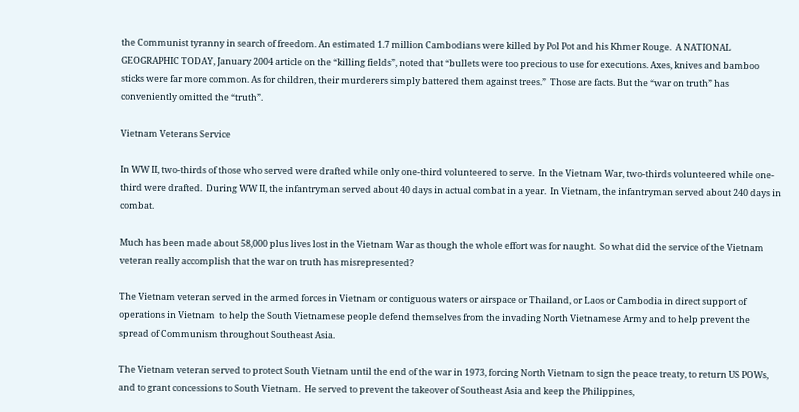the Communist tyranny in search of freedom. An estimated 1.7 million Cambodians were killed by Pol Pot and his Khmer Rouge.  A NATIONAL GEOGRAPHIC TODAY, January 2004 article on the “killing fields”, noted that “bullets were too precious to use for executions. Axes, knives and bamboo sticks were far more common. As for children, their murderers simply battered them against trees.”  Those are facts. But the “war on truth” has conveniently omitted the “truth”.

Vietnam Veterans Service

In WW II, two-thirds of those who served were drafted while only one-third volunteered to serve.  In the Vietnam War, two-thirds volunteered while one-third were drafted.  During WW II, the infantryman served about 40 days in actual combat in a year.  In Vietnam, the infantryman served about 240 days in combat.

Much has been made about 58,000 plus lives lost in the Vietnam War as though the whole effort was for naught.  So what did the service of the Vietnam veteran really accomplish that the war on truth has misrepresented?

The Vietnam veteran served in the armed forces in Vietnam or contiguous waters or airspace or Thailand, or Laos or Cambodia in direct support of operations in Vietnam  to help the South Vietnamese people defend themselves from the invading North Vietnamese Army and to help prevent the spread of Communism throughout Southeast Asia.

The Vietnam veteran served to protect South Vietnam until the end of the war in 1973, forcing North Vietnam to sign the peace treaty, to return US POWs, and to grant concessions to South Vietnam.  He served to prevent the takeover of Southeast Asia and keep the Philippines,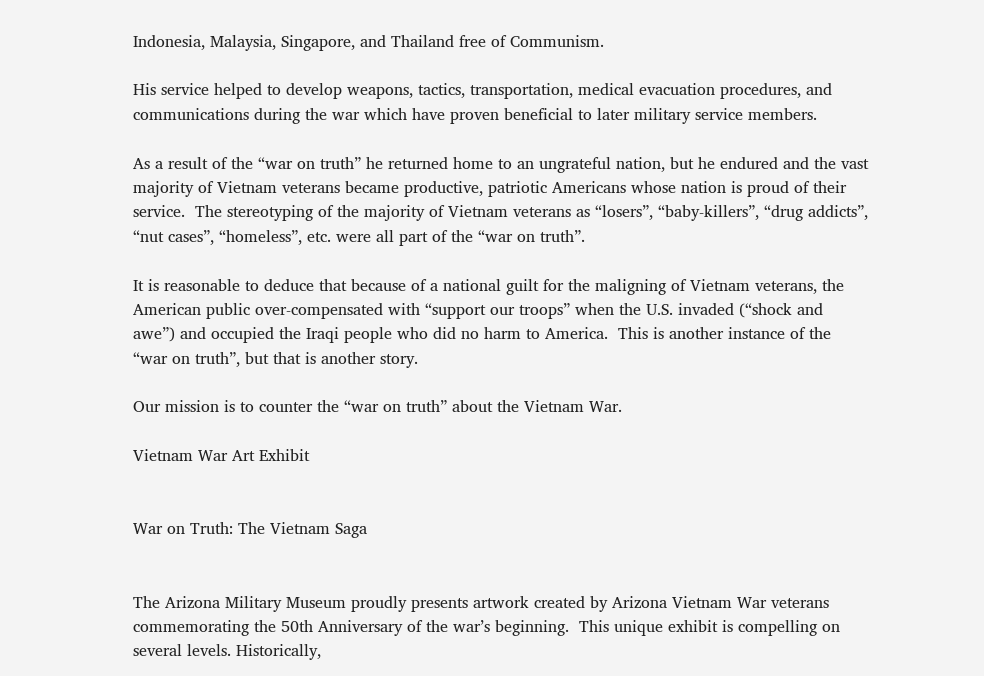Indonesia, Malaysia, Singapore, and Thailand free of Communism.

His service helped to develop weapons, tactics, transportation, medical evacuation procedures, and communications during the war which have proven beneficial to later military service members.

As a result of the “war on truth” he returned home to an ungrateful nation, but he endured and the vast majority of Vietnam veterans became productive, patriotic Americans whose nation is proud of their service.  The stereotyping of the majority of Vietnam veterans as “losers”, “baby-killers”, “drug addicts”, “nut cases”, “homeless”, etc. were all part of the “war on truth”.

It is reasonable to deduce that because of a national guilt for the maligning of Vietnam veterans, the American public over-compensated with “support our troops” when the U.S. invaded (“shock and awe”) and occupied the Iraqi people who did no harm to America.  This is another instance of the “war on truth”, but that is another story.

Our mission is to counter the “war on truth” about the Vietnam War.

Vietnam War Art Exhibit


War on Truth: The Vietnam Saga


The Arizona Military Museum proudly presents artwork created by Arizona Vietnam War veterans commemorating the 50th Anniversary of the war’s beginning.  This unique exhibit is compelling on several levels. Historically,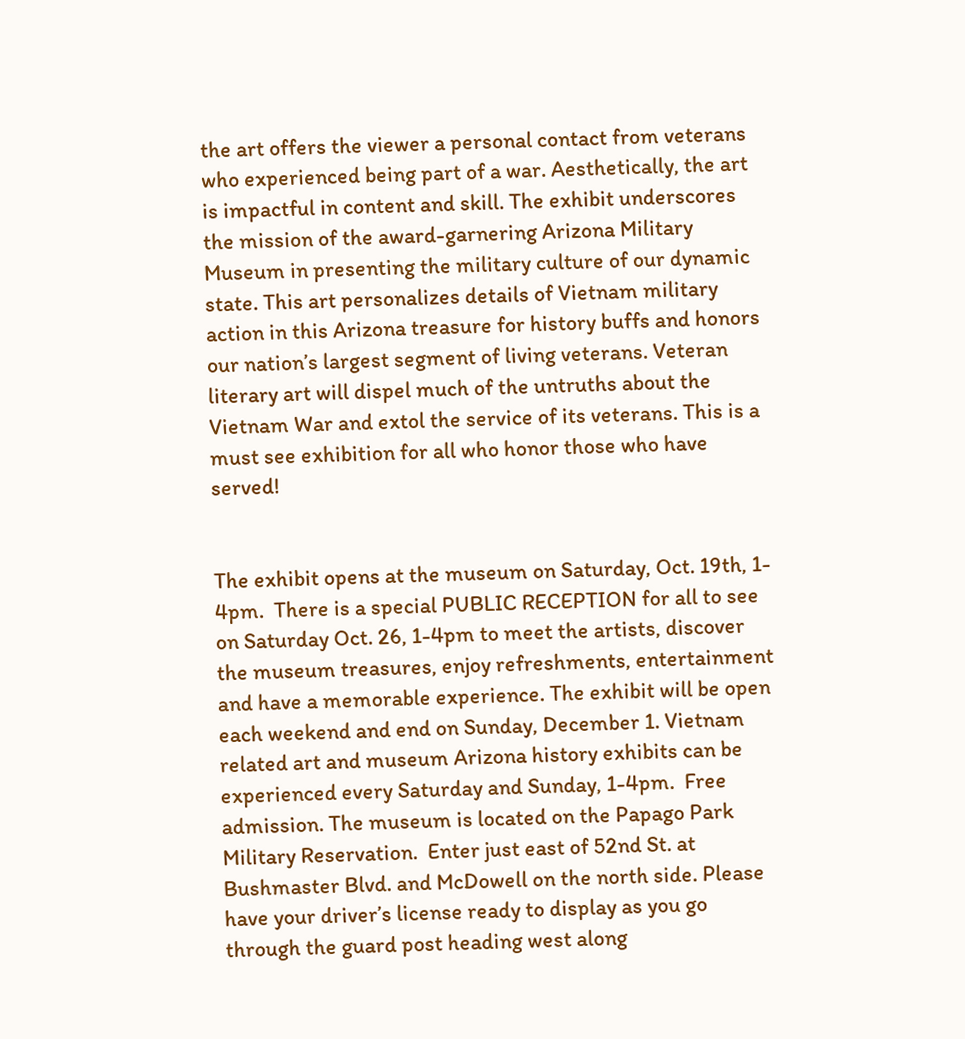the art offers the viewer a personal contact from veterans who experienced being part of a war. Aesthetically, the art is impactful in content and skill. The exhibit underscores the mission of the award-garnering Arizona Military Museum in presenting the military culture of our dynamic state. This art personalizes details of Vietnam military action in this Arizona treasure for history buffs and honors our nation’s largest segment of living veterans. Veteran literary art will dispel much of the untruths about the Vietnam War and extol the service of its veterans. This is a must see exhibition for all who honor those who have served!


The exhibit opens at the museum on Saturday, Oct. 19th, 1- 4pm.  There is a special PUBLIC RECEPTION for all to see on Saturday Oct. 26, 1-4pm to meet the artists, discover the museum treasures, enjoy refreshments, entertainment and have a memorable experience. The exhibit will be open each weekend and end on Sunday, December 1. Vietnam related art and museum Arizona history exhibits can be experienced every Saturday and Sunday, 1-4pm.  Free admission. The museum is located on the Papago Park Military Reservation.  Enter just east of 52nd St. at Bushmaster Blvd. and McDowell on the north side. Please have your driver’s license ready to display as you go through the guard post heading west along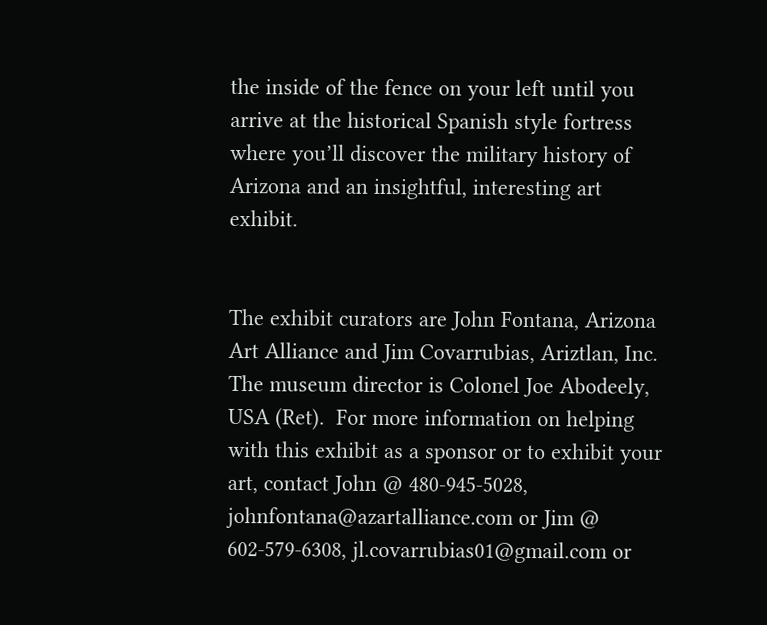the inside of the fence on your left until you arrive at the historical Spanish style fortress where you’ll discover the military history of Arizona and an insightful, interesting art exhibit.


The exhibit curators are John Fontana, Arizona Art Alliance and Jim Covarrubias, Ariztlan, Inc.  The museum director is Colonel Joe Abodeely, USA (Ret).  For more information on helping with this exhibit as a sponsor or to exhibit your art, contact John @ 480-945-5028, johnfontana@azartalliance.com or Jim @ 602-579-6308, jl.covarrubias01@gmail.com or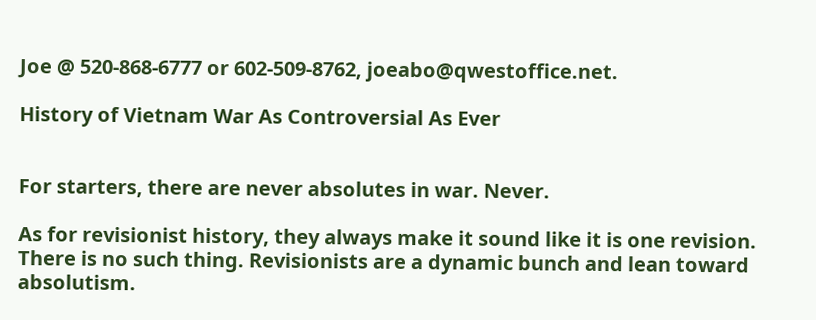Joe @ 520-868-6777 or 602-509-8762, joeabo@qwestoffice.net.

History of Vietnam War As Controversial As Ever


For starters, there are never absolutes in war. Never.

As for revisionist history, they always make it sound like it is one revision.  There is no such thing. Revisionists are a dynamic bunch and lean toward absolutism.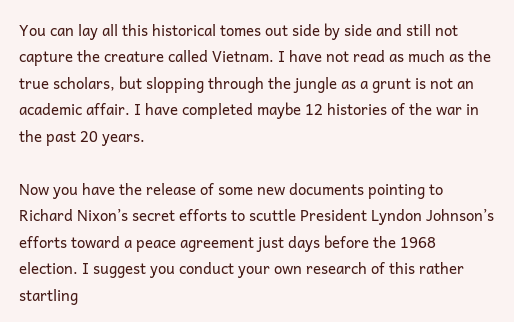You can lay all this historical tomes out side by side and still not capture the creature called Vietnam. I have not read as much as the true scholars, but slopping through the jungle as a grunt is not an academic affair. I have completed maybe 12 histories of the war in the past 20 years.

Now you have the release of some new documents pointing to Richard Nixon’s secret efforts to scuttle President Lyndon Johnson’s efforts toward a peace agreement just days before the 1968 election. I suggest you conduct your own research of this rather startling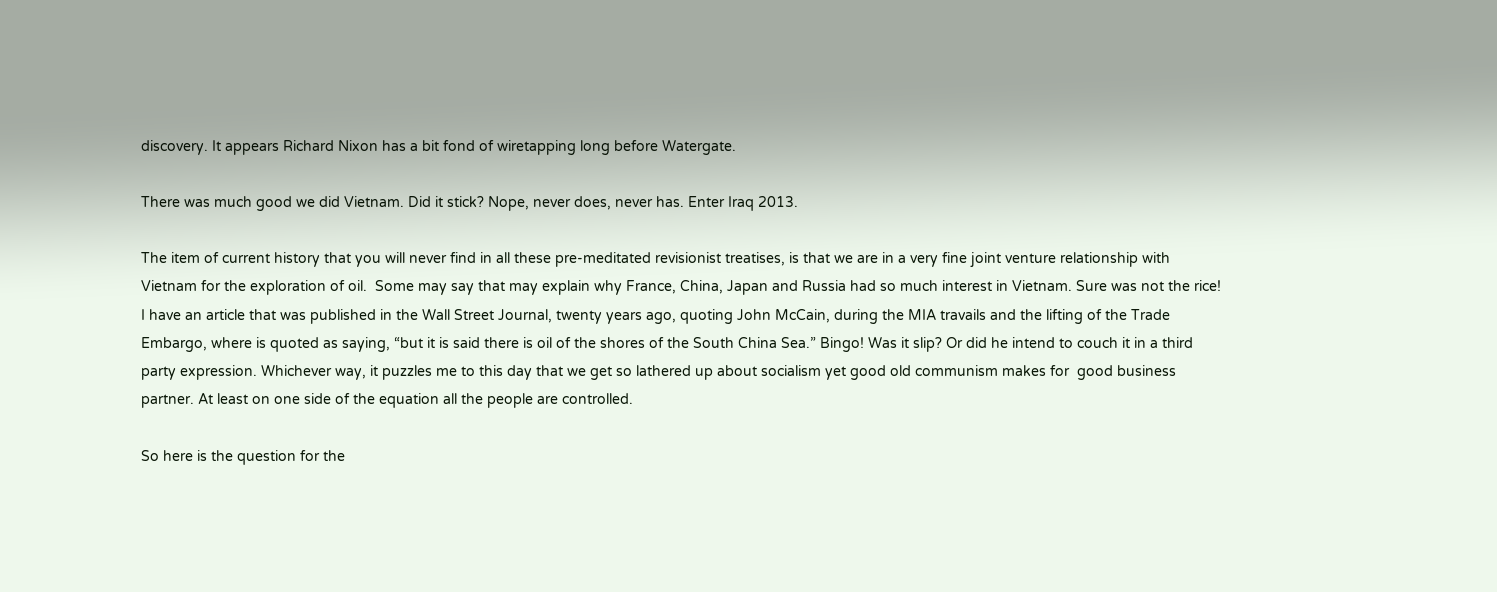discovery. It appears Richard Nixon has a bit fond of wiretapping long before Watergate.

There was much good we did Vietnam. Did it stick? Nope, never does, never has. Enter Iraq 2013.

The item of current history that you will never find in all these pre-meditated revisionist treatises, is that we are in a very fine joint venture relationship with Vietnam for the exploration of oil.  Some may say that may explain why France, China, Japan and Russia had so much interest in Vietnam. Sure was not the rice! I have an article that was published in the Wall Street Journal, twenty years ago, quoting John McCain, during the MIA travails and the lifting of the Trade Embargo, where is quoted as saying, “but it is said there is oil of the shores of the South China Sea.” Bingo! Was it slip? Or did he intend to couch it in a third party expression. Whichever way, it puzzles me to this day that we get so lathered up about socialism yet good old communism makes for  good business partner. At least on one side of the equation all the people are controlled.

So here is the question for the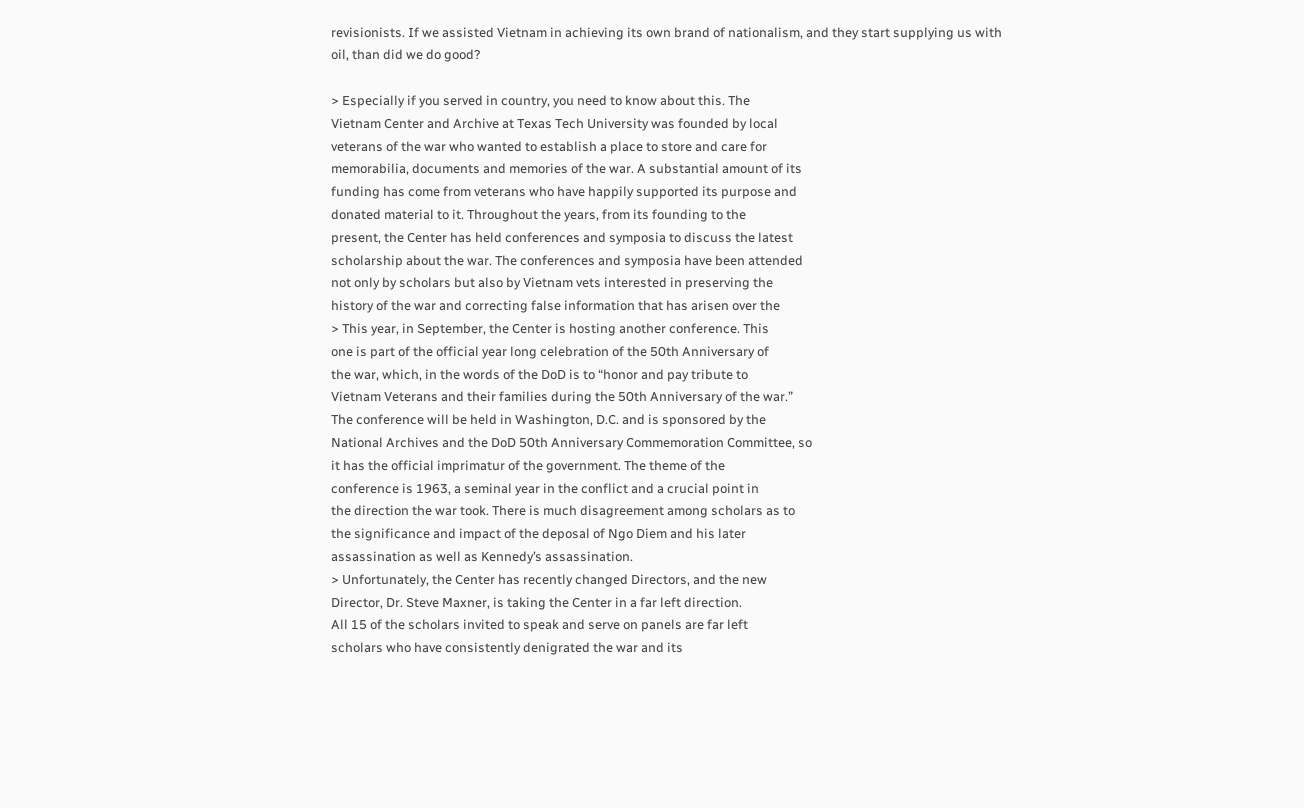revisionists. If we assisted Vietnam in achieving its own brand of nationalism, and they start supplying us with oil, than did we do good?

> Especially if you served in country, you need to know about this. The
Vietnam Center and Archive at Texas Tech University was founded by local
veterans of the war who wanted to establish a place to store and care for
memorabilia, documents and memories of the war. A substantial amount of its
funding has come from veterans who have happily supported its purpose and
donated material to it. Throughout the years, from its founding to the
present, the Center has held conferences and symposia to discuss the latest
scholarship about the war. The conferences and symposia have been attended
not only by scholars but also by Vietnam vets interested in preserving the
history of the war and correcting false information that has arisen over the
> This year, in September, the Center is hosting another conference. This
one is part of the official year long celebration of the 50th Anniversary of
the war, which, in the words of the DoD is to “honor and pay tribute to
Vietnam Veterans and their families during the 50th Anniversary of the war.”
The conference will be held in Washington, D.C. and is sponsored by the
National Archives and the DoD 50th Anniversary Commemoration Committee, so
it has the official imprimatur of the government. The theme of the
conference is 1963, a seminal year in the conflict and a crucial point in
the direction the war took. There is much disagreement among scholars as to
the significance and impact of the deposal of Ngo Diem and his later
assassination as well as Kennedy’s assassination.
> Unfortunately, the Center has recently changed Directors, and the new
Director, Dr. Steve Maxner, is taking the Center in a far left direction.
All 15 of the scholars invited to speak and serve on panels are far left
scholars who have consistently denigrated the war and its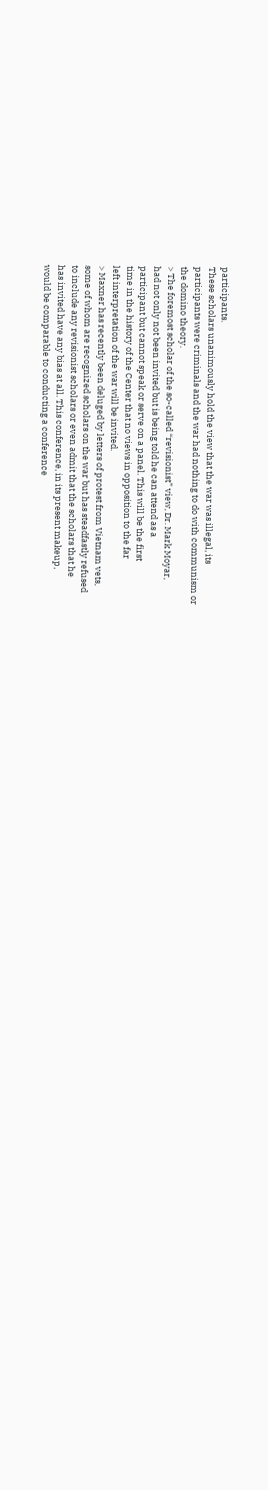participants.
These scholars unanimously hold the view that the war was illegal, its
participants were criminals and the war had nothing to do with communism or
the domino theory.
> The foremost scholar of the so-called “revisionist” view, Dr. Mark Moyar,
had not only not been invited but is being told he can attend as a
participant but cannot speak or serve on a panel. This will be the first
time in the history of the Center that no views in opposition to the far
left interpretation of the war will be invited.
> Maxner has recently been deluged by letters of protest from Vietnam vets,
some of whom are recognized scholars on the war but has steadfastly refused
to include any revisionist scholars or even admit that the scholars that he
has invited have any bias at all. This conference, in its present makeup,
would be comparable to conducting a conference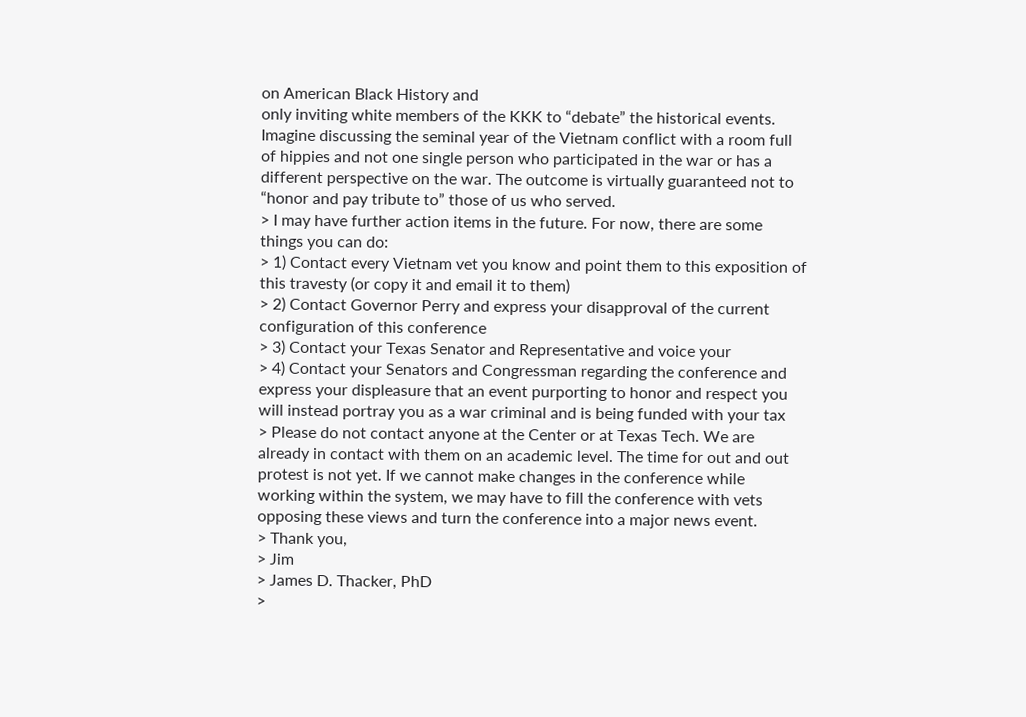on American Black History and
only inviting white members of the KKK to “debate” the historical events.
Imagine discussing the seminal year of the Vietnam conflict with a room full
of hippies and not one single person who participated in the war or has a
different perspective on the war. The outcome is virtually guaranteed not to
“honor and pay tribute to” those of us who served.
> I may have further action items in the future. For now, there are some
things you can do:
> 1) Contact every Vietnam vet you know and point them to this exposition of
this travesty (or copy it and email it to them)
> 2) Contact Governor Perry and express your disapproval of the current
configuration of this conference
> 3) Contact your Texas Senator and Representative and voice your
> 4) Contact your Senators and Congressman regarding the conference and
express your displeasure that an event purporting to honor and respect you
will instead portray you as a war criminal and is being funded with your tax
> Please do not contact anyone at the Center or at Texas Tech. We are
already in contact with them on an academic level. The time for out and out
protest is not yet. If we cannot make changes in the conference while
working within the system, we may have to fill the conference with vets
opposing these views and turn the conference into a major news event.
> Thank you,
> Jim
> James D. Thacker, PhD
>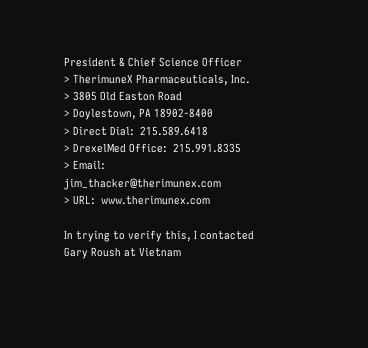President & Chief Science Officer
> TherimuneX Pharmaceuticals, Inc.
> 3805 Old Easton Road
> Doylestown, PA 18902-8400
> Direct Dial:  215.589.6418
> DrexelMed Office:  215.991.8335
> Email:  jim_thacker@therimunex.com
> URL:  www.therimunex.com

In trying to verify this, I contacted Gary Roush at Vietnam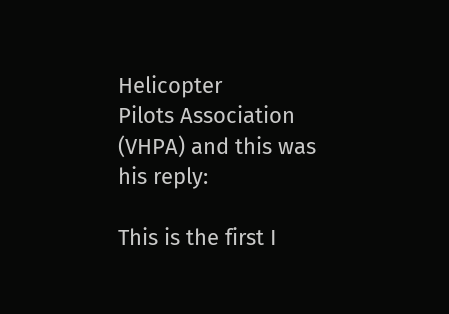Helicopter
Pilots Association (VHPA) and this was his reply:

This is the first I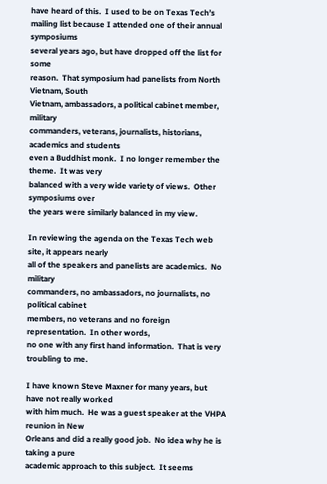have heard of this.  I used to be on Texas Tech’s
mailing list because I attended one of their annual symposiums
several years ago, but have dropped off the list for some
reason.  That symposium had panelists from North Vietnam, South
Vietnam, ambassadors, a political cabinet member, military
commanders, veterans, journalists, historians, academics and students
even a Buddhist monk.  I no longer remember the theme.  It was very
balanced with a very wide variety of views.  Other symposiums over
the years were similarly balanced in my view.

In reviewing the agenda on the Texas Tech web site, it appears nearly
all of the speakers and panelists are academics.  No military
commanders, no ambassadors, no journalists, no political cabinet
members, no veterans and no foreign representation.  In other words,
no one with any first hand information.  That is very troubling to me.

I have known Steve Maxner for many years, but have not really worked
with him much.  He was a guest speaker at the VHPA reunion in New
Orleans and did a really good job.  No idea why he is taking a pure
academic approach to this subject.  It seems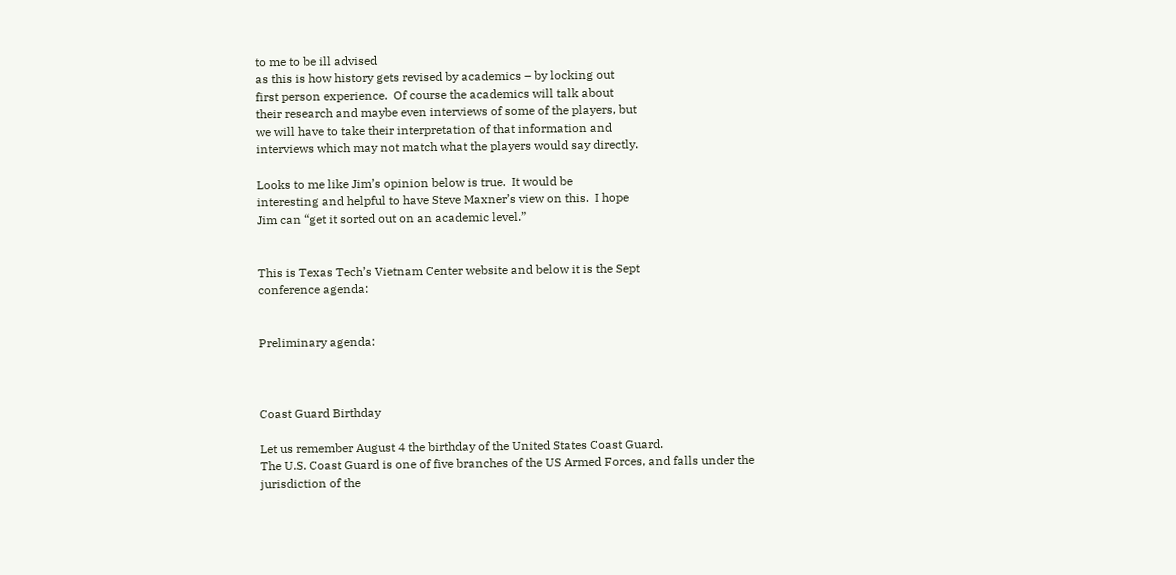to me to be ill advised
as this is how history gets revised by academics – by locking out
first person experience.  Of course the academics will talk about
their research and maybe even interviews of some of the players, but
we will have to take their interpretation of that information and
interviews which may not match what the players would say directly.

Looks to me like Jim’s opinion below is true.  It would be
interesting and helpful to have Steve Maxner’s view on this.  I hope
Jim can “get it sorted out on an academic level.”


This is Texas Tech’s Vietnam Center website and below it is the Sept
conference agenda:


Preliminary agenda:



Coast Guard Birthday

Let us remember August 4 the birthday of the United States Coast Guard.
The U.S. Coast Guard is one of five branches of the US Armed Forces, and falls under the jurisdiction of the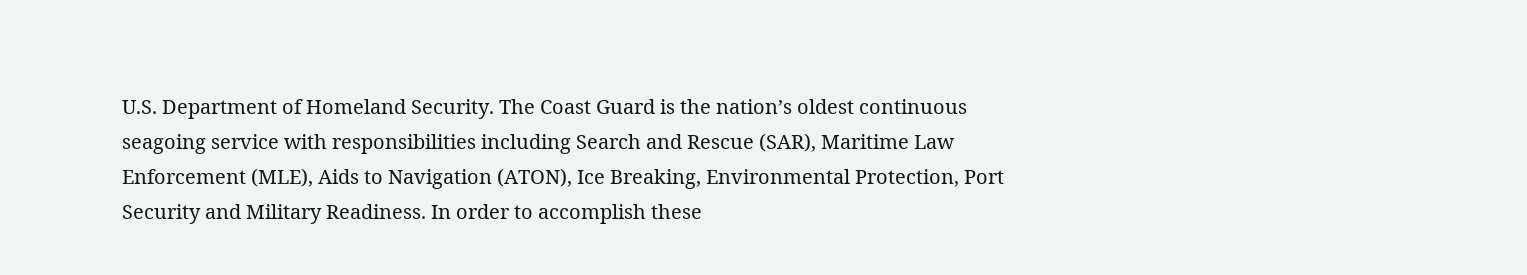U.S. Department of Homeland Security. The Coast Guard is the nation’s oldest continuous seagoing service with responsibilities including Search and Rescue (SAR), Maritime Law Enforcement (MLE), Aids to Navigation (ATON), Ice Breaking, Environmental Protection, Port Security and Military Readiness. In order to accomplish these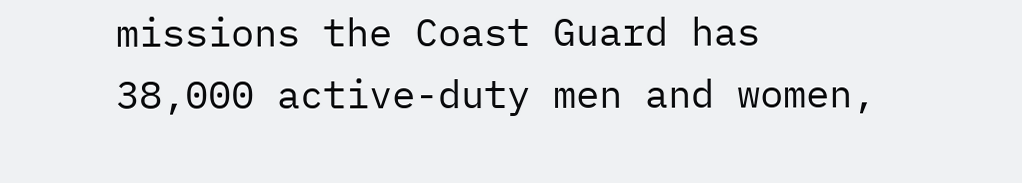missions the Coast Guard has 38,000 active-duty men and women,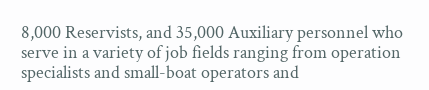8,000 Reservists, and 35,000 Auxiliary personnel who serve in a variety of job fields ranging from operation specialists and small-boat operators and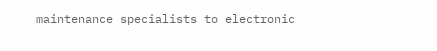maintenance specialists to electronic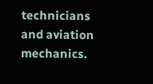technicians and aviation mechanics.